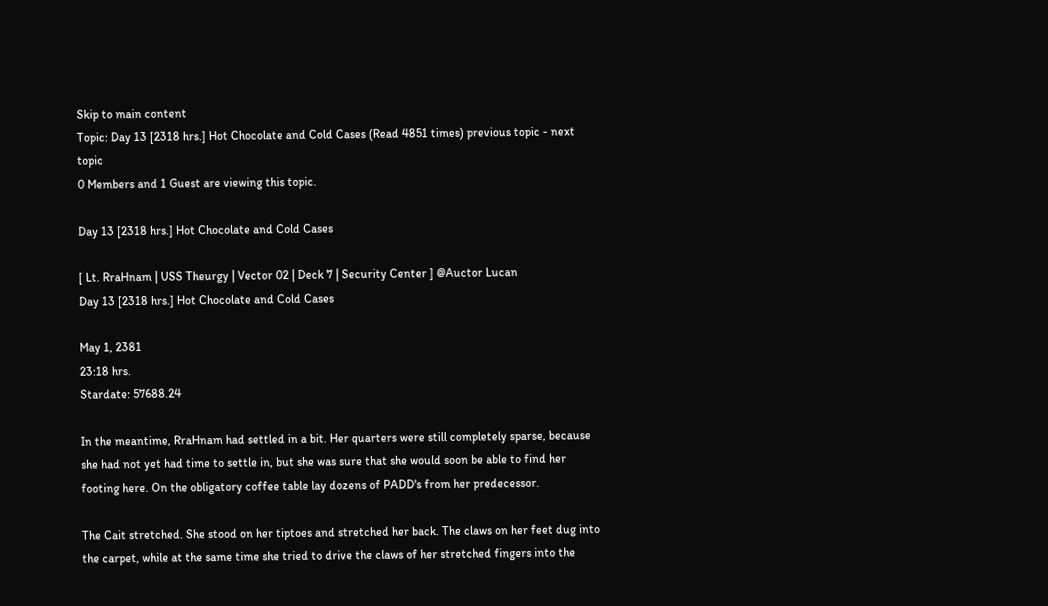Skip to main content
Topic: Day 13 [2318 hrs.] Hot Chocolate and Cold Cases (Read 4851 times) previous topic - next topic
0 Members and 1 Guest are viewing this topic.

Day 13 [2318 hrs.] Hot Chocolate and Cold Cases

[ Lt. RraHnam | USS Theurgy | Vector 02 | Deck 7 | Security Center ] @Auctor Lucan
Day 13 [2318 hrs.] Hot Chocolate and Cold Cases

May 1, 2381
23:18 hrs.
Stardate: 57688.24

In the meantime, RraHnam had settled in a bit. Her quarters were still completely sparse, because she had not yet had time to settle in, but she was sure that she would soon be able to find her footing here. On the obligatory coffee table lay dozens of PADD's from her predecessor.

The Cait stretched. She stood on her tiptoes and stretched her back. The claws on her feet dug into the carpet, while at the same time she tried to drive the claws of her stretched fingers into the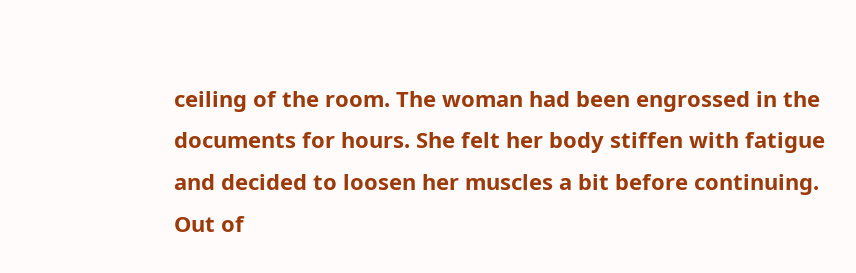ceiling of the room. The woman had been engrossed in the documents for hours. She felt her body stiffen with fatigue and decided to loosen her muscles a bit before continuing. Out of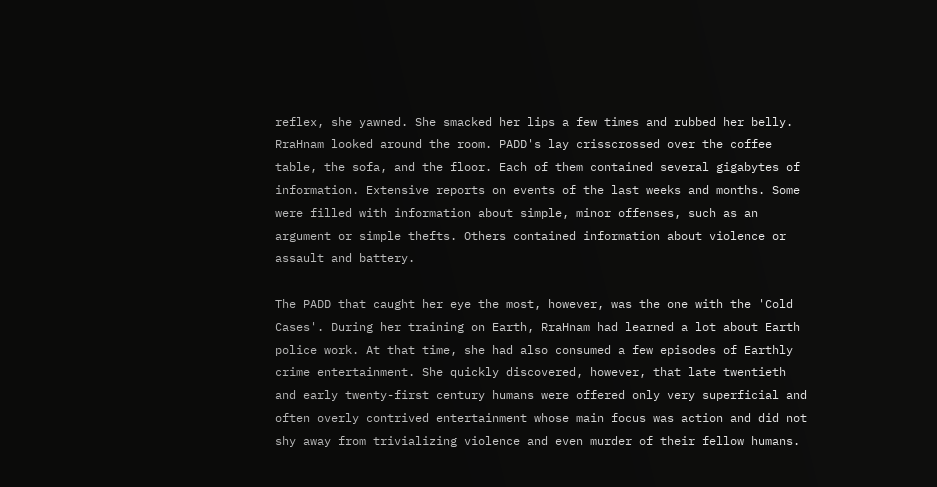reflex, she yawned. She smacked her lips a few times and rubbed her belly. RraHnam looked around the room. PADD's lay crisscrossed over the coffee table, the sofa, and the floor. Each of them contained several gigabytes of information. Extensive reports on events of the last weeks and months. Some were filled with information about simple, minor offenses, such as an argument or simple thefts. Others contained information about violence or assault and battery.

The PADD that caught her eye the most, however, was the one with the 'Cold Cases'. During her training on Earth, RraHnam had learned a lot about Earth police work. At that time, she had also consumed a few episodes of Earthly crime entertainment. She quickly discovered, however, that late twentieth and early twenty-first century humans were offered only very superficial and often overly contrived entertainment whose main focus was action and did not shy away from trivializing violence and even murder of their fellow humans.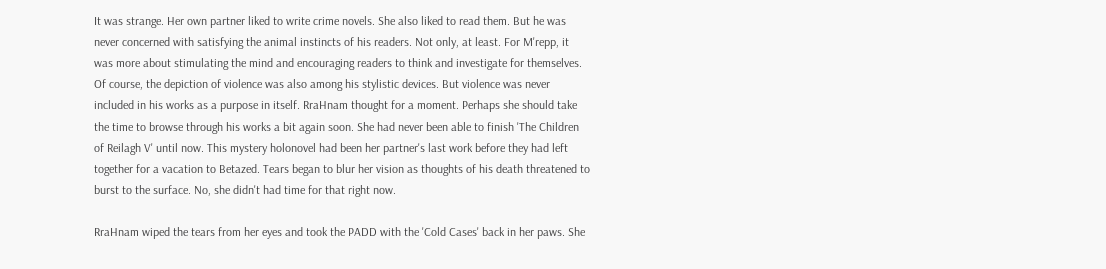It was strange. Her own partner liked to write crime novels. She also liked to read them. But he was never concerned with satisfying the animal instincts of his readers. Not only, at least. For M'repp, it was more about stimulating the mind and encouraging readers to think and investigate for themselves. Of course, the depiction of violence was also among his stylistic devices. But violence was never included in his works as a purpose in itself. RraHnam thought for a moment. Perhaps she should take the time to browse through his works a bit again soon. She had never been able to finish 'The Children of Reilagh V' until now. This mystery holonovel had been her partner's last work before they had left together for a vacation to Betazed. Tears began to blur her vision as thoughts of his death threatened to burst to the surface. No, she didn't had time for that right now.

RraHnam wiped the tears from her eyes and took the PADD with the 'Cold Cases' back in her paws. She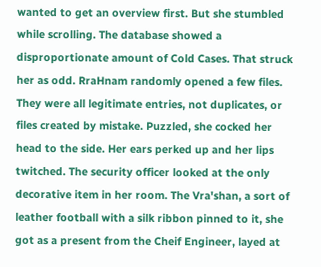wanted to get an overview first. But she stumbled while scrolling. The database showed a disproportionate amount of Cold Cases. That struck her as odd. RraHnam randomly opened a few files. They were all legitimate entries, not duplicates, or files created by mistake. Puzzled, she cocked her head to the side. Her ears perked up and her lips twitched. The security officer looked at the only decorative item in her room. The Vra'shan, a sort of leather football with a silk ribbon pinned to it, she got as a present from the Cheif Engineer, layed at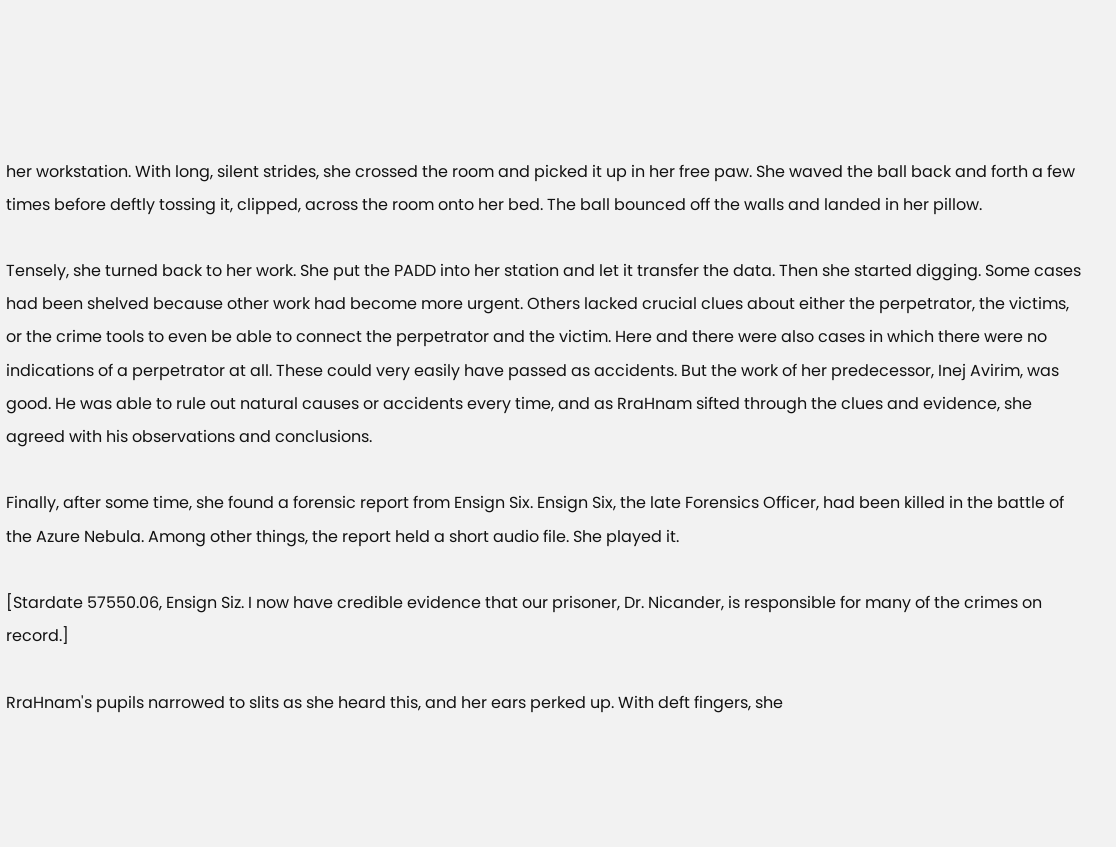her workstation. With long, silent strides, she crossed the room and picked it up in her free paw. She waved the ball back and forth a few times before deftly tossing it, clipped, across the room onto her bed. The ball bounced off the walls and landed in her pillow.

Tensely, she turned back to her work. She put the PADD into her station and let it transfer the data. Then she started digging. Some cases had been shelved because other work had become more urgent. Others lacked crucial clues about either the perpetrator, the victims, or the crime tools to even be able to connect the perpetrator and the victim. Here and there were also cases in which there were no indications of a perpetrator at all. These could very easily have passed as accidents. But the work of her predecessor, Inej Avirim, was good. He was able to rule out natural causes or accidents every time, and as RraHnam sifted through the clues and evidence, she agreed with his observations and conclusions.

Finally, after some time, she found a forensic report from Ensign Six. Ensign Six, the late Forensics Officer, had been killed in the battle of the Azure Nebula. Among other things, the report held a short audio file. She played it.

[Stardate 57550.06, Ensign Siz. I now have credible evidence that our prisoner, Dr. Nicander, is responsible for many of the crimes on record.]

RraHnam's pupils narrowed to slits as she heard this, and her ears perked up. With deft fingers, she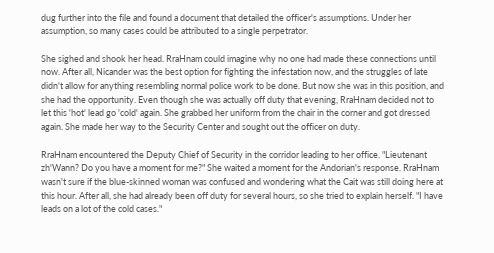dug further into the file and found a document that detailed the officer's assumptions. Under her assumption, so many cases could be attributed to a single perpetrator.

She sighed and shook her head. RraHnam could imagine why no one had made these connections until now. After all, Nicander was the best option for fighting the infestation now, and the struggles of late didn't allow for anything resembling normal police work to be done. But now she was in this position, and she had the opportunity. Even though she was actually off duty that evening, RraHnam decided not to let this 'hot' lead go 'cold' again. She grabbed her uniform from the chair in the corner and got dressed again. She made her way to the Security Center and sought out the officer on duty.

RraHnam encountered the Deputy Chief of Security in the corridor leading to her office. "Lieutenant zh'Wann? Do you have a moment for me?" She waited a moment for the Andorian's response. RraHnam wasn't sure if the blue-skinned woman was confused and wondering what the Cait was still doing here at this hour. After all, she had already been off duty for several hours, so she tried to explain herself. "I have leads on a lot of the cold cases."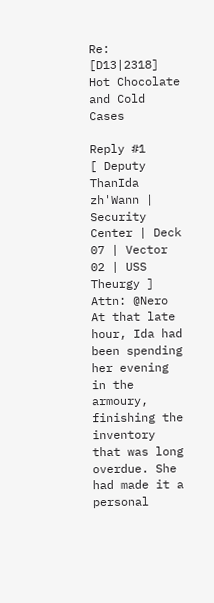Re: [D13|2318] Hot Chocolate and Cold Cases

Reply #1
[ Deputy ThanIda zh'Wann | Security Center | Deck 07 | Vector 02 | USS Theurgy ]
Attn: @Nero
At that late hour, Ida had been spending her evening in the armoury, finishing the inventory that was long overdue. She had made it a personal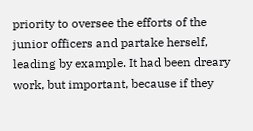priority to oversee the efforts of the junior officers and partake herself, leading by example. It had been dreary work, but important, because if they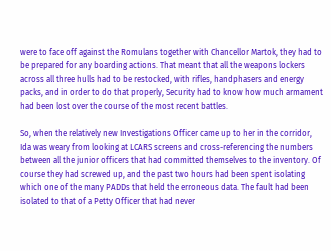were to face off against the Romulans together with Chancellor Martok, they had to be prepared for any boarding actions. That meant that all the weapons lockers across all three hulls had to be restocked, with rifles, handphasers and energy packs, and in order to do that properly, Security had to know how much armament had been lost over the course of the most recent battles.

So, when the relatively new Investigations Officer came up to her in the corridor, Ida was weary from looking at LCARS screens and cross-referencing the numbers between all the junior officers that had committed themselves to the inventory. Of course they had screwed up, and the past two hours had been spent isolating which one of the many PADDs that held the erroneous data. The fault had been isolated to that of a Petty Officer that had never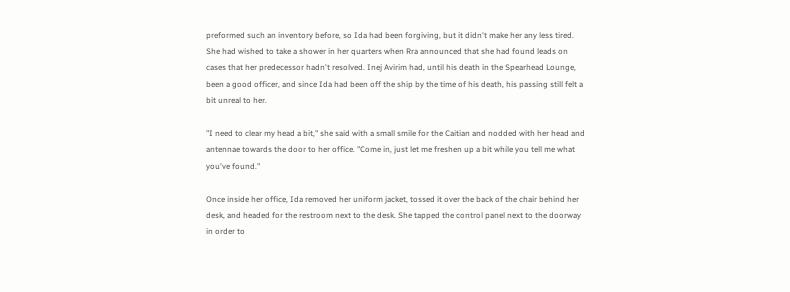preformed such an inventory before, so Ida had been forgiving, but it didn't make her any less tired. She had wished to take a shower in her quarters when Rra announced that she had found leads on cases that her predecessor hadn't resolved. Inej Avirim had, until his death in the Spearhead Lounge, been a good officer, and since Ida had been off the ship by the time of his death, his passing still felt a bit unreal to her.

"I need to clear my head a bit," she said with a small smile for the Caitian and nodded with her head and antennae towards the door to her office. "Come in, just let me freshen up a bit while you tell me what you've found."

Once inside her office, Ida removed her uniform jacket, tossed it over the back of the chair behind her desk, and headed for the restroom next to the desk. She tapped the control panel next to the doorway in order to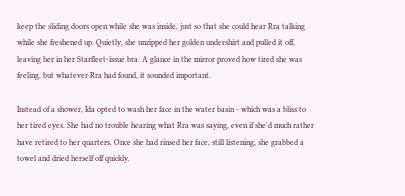keep the sliding doors open while she was inside, just so that she could hear Rra talking while she freshened up. Quietly, she unzipped her golden undershirt and pulled it off, leaving her in her Starfleet-issue bra. A glance in the mirror proved how tired she was feeling, but whatever Rra had found, it sounded important.

Instead of a shower, Ida opted to wash her face in the water basin - which was a bliss to her tired eyes. She had no trouble hearing what Rra was saying, even if she'd much rather have retired to her quarters. Once she had rinsed her face, still listening, she grabbed a towel and dried herself off quickly.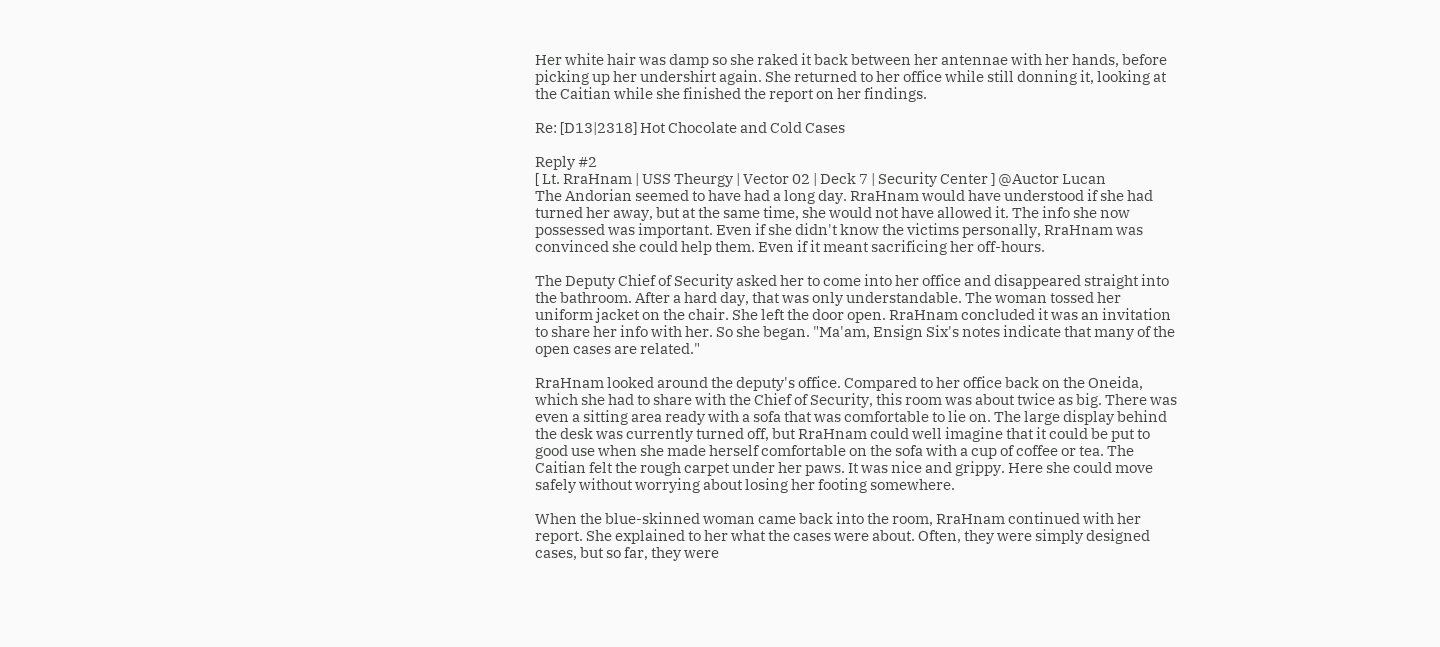Her white hair was damp so she raked it back between her antennae with her hands, before picking up her undershirt again. She returned to her office while still donning it, looking at the Caitian while she finished the report on her findings.

Re: [D13|2318] Hot Chocolate and Cold Cases

Reply #2
[ Lt. RraHnam | USS Theurgy | Vector 02 | Deck 7 | Security Center ] @Auctor Lucan
The Andorian seemed to have had a long day. RraHnam would have understood if she had turned her away, but at the same time, she would not have allowed it. The info she now possessed was important. Even if she didn't know the victims personally, RraHnam was convinced she could help them. Even if it meant sacrificing her off-hours.

The Deputy Chief of Security asked her to come into her office and disappeared straight into the bathroom. After a hard day, that was only understandable. The woman tossed her uniform jacket on the chair. She left the door open. RraHnam concluded it was an invitation to share her info with her. So she began. "Ma'am, Ensign Six's notes indicate that many of the open cases are related."

RraHnam looked around the deputy's office. Compared to her office back on the Oneida, which she had to share with the Chief of Security, this room was about twice as big. There was even a sitting area ready with a sofa that was comfortable to lie on. The large display behind the desk was currently turned off, but RraHnam could well imagine that it could be put to good use when she made herself comfortable on the sofa with a cup of coffee or tea. The Caitian felt the rough carpet under her paws. It was nice and grippy. Here she could move safely without worrying about losing her footing somewhere.

When the blue-skinned woman came back into the room, RraHnam continued with her report. She explained to her what the cases were about. Often, they were simply designed cases, but so far, they were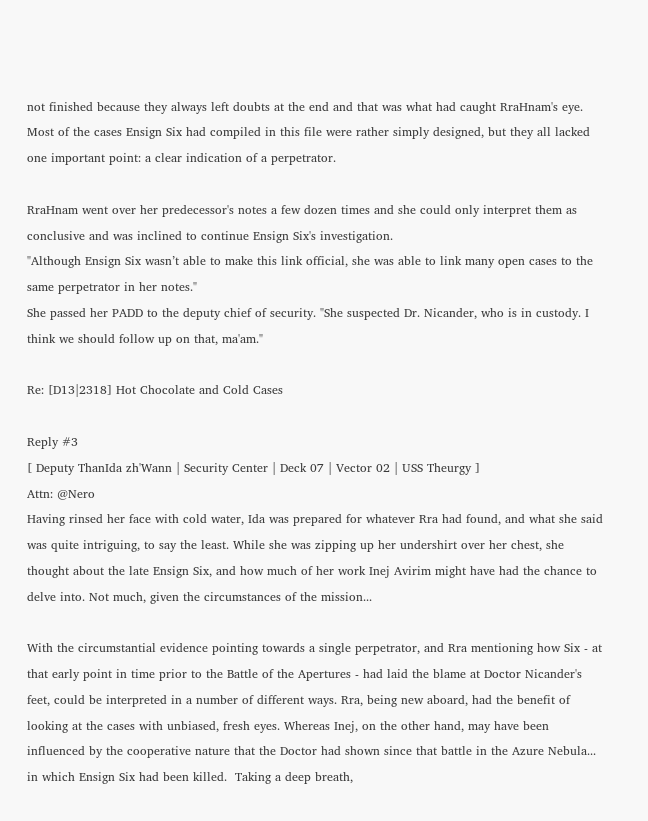not finished because they always left doubts at the end and that was what had caught RraHnam's eye. Most of the cases Ensign Six had compiled in this file were rather simply designed, but they all lacked one important point: a clear indication of a perpetrator.

RraHnam went over her predecessor's notes a few dozen times and she could only interpret them as conclusive and was inclined to continue Ensign Six's investigation.
"Although Ensign Six wasn’t able to make this link official, she was able to link many open cases to the same perpetrator in her notes."
She passed her PADD to the deputy chief of security. "She suspected Dr. Nicander, who is in custody. I think we should follow up on that, ma'am."

Re: [D13|2318] Hot Chocolate and Cold Cases

Reply #3
[ Deputy ThanIda zh'Wann | Security Center | Deck 07 | Vector 02 | USS Theurgy ]
Attn: @Nero
Having rinsed her face with cold water, Ida was prepared for whatever Rra had found, and what she said was quite intriguing, to say the least. While she was zipping up her undershirt over her chest, she thought about the late Ensign Six, and how much of her work Inej Avirim might have had the chance to delve into. Not much, given the circumstances of the mission...

With the circumstantial evidence pointing towards a single perpetrator, and Rra mentioning how Six - at that early point in time prior to the Battle of the Apertures - had laid the blame at Doctor Nicander's feet, could be interpreted in a number of different ways. Rra, being new aboard, had the benefit of looking at the cases with unbiased, fresh eyes. Whereas Inej, on the other hand, may have been influenced by the cooperative nature that the Doctor had shown since that battle in the Azure Nebula... in which Ensign Six had been killed.  Taking a deep breath,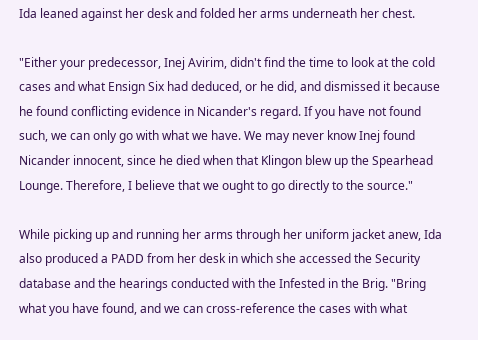Ida leaned against her desk and folded her arms underneath her chest.

"Either your predecessor, Inej Avirim, didn't find the time to look at the cold cases and what Ensign Six had deduced, or he did, and dismissed it because he found conflicting evidence in Nicander's regard. If you have not found such, we can only go with what we have. We may never know Inej found Nicander innocent, since he died when that Klingon blew up the Spearhead Lounge. Therefore, I believe that we ought to go directly to the source."

While picking up and running her arms through her uniform jacket anew, Ida also produced a PADD from her desk in which she accessed the Security database and the hearings conducted with the Infested in the Brig. "Bring what you have found, and we can cross-reference the cases with what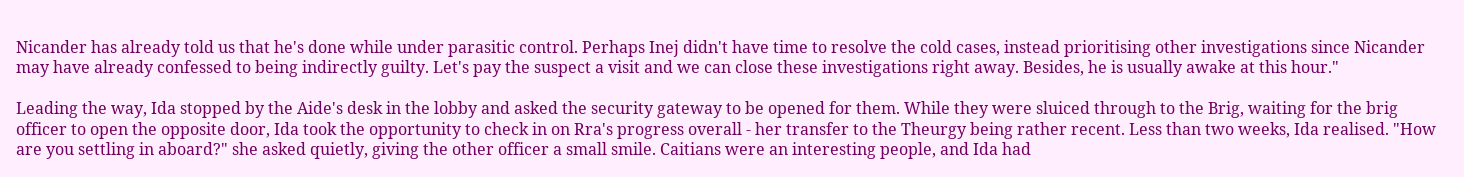Nicander has already told us that he's done while under parasitic control. Perhaps Inej didn't have time to resolve the cold cases, instead prioritising other investigations since Nicander may have already confessed to being indirectly guilty. Let's pay the suspect a visit and we can close these investigations right away. Besides, he is usually awake at this hour."

Leading the way, Ida stopped by the Aide's desk in the lobby and asked the security gateway to be opened for them. While they were sluiced through to the Brig, waiting for the brig officer to open the opposite door, Ida took the opportunity to check in on Rra's progress overall - her transfer to the Theurgy being rather recent. Less than two weeks, Ida realised. "How are you settling in aboard?" she asked quietly, giving the other officer a small smile. Caitians were an interesting people, and Ida had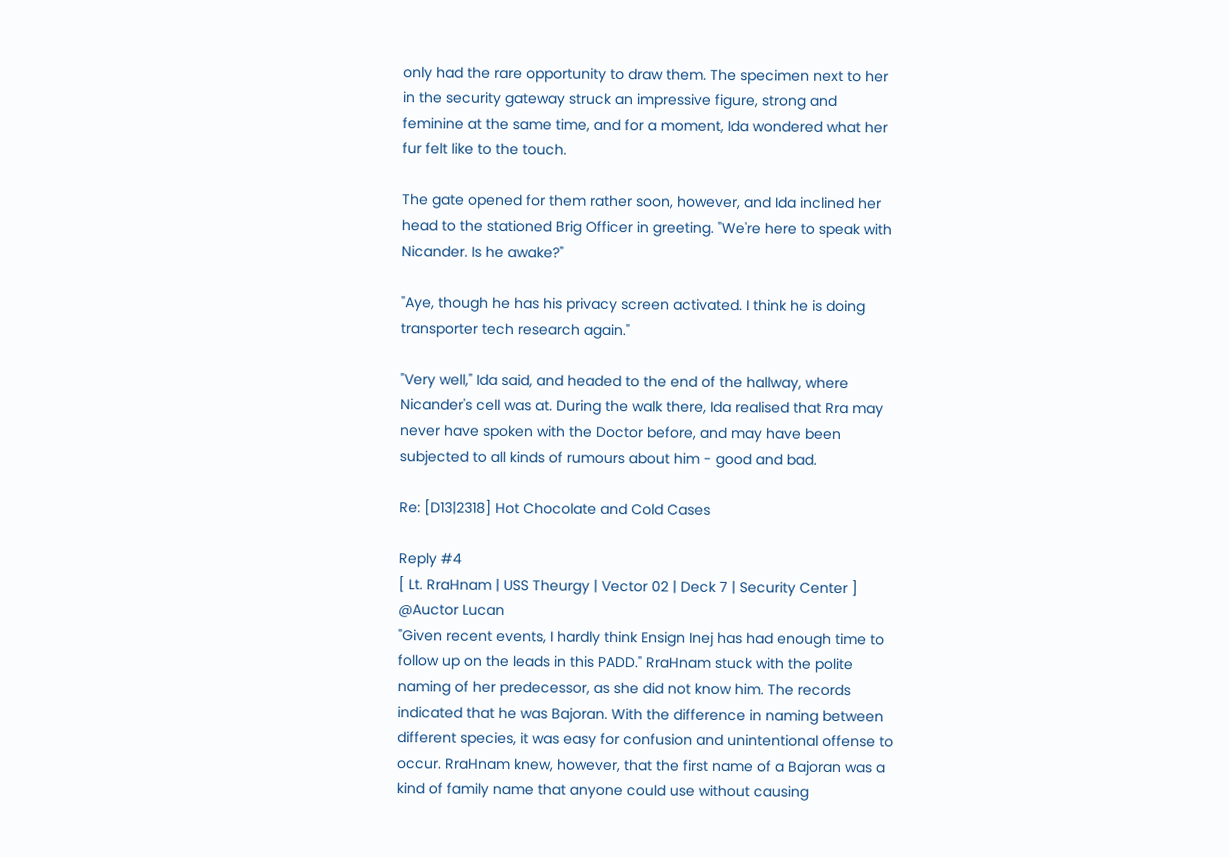only had the rare opportunity to draw them. The specimen next to her in the security gateway struck an impressive figure, strong and feminine at the same time, and for a moment, Ida wondered what her fur felt like to the touch.

The gate opened for them rather soon, however, and Ida inclined her head to the stationed Brig Officer in greeting. "We're here to speak with Nicander. Is he awake?"

"Aye, though he has his privacy screen activated. I think he is doing transporter tech research again."

"Very well," Ida said, and headed to the end of the hallway, where Nicander's cell was at. During the walk there, Ida realised that Rra may never have spoken with the Doctor before, and may have been subjected to all kinds of rumours about him - good and bad.

Re: [D13|2318] Hot Chocolate and Cold Cases

Reply #4
[ Lt. RraHnam | USS Theurgy | Vector 02 | Deck 7 | Security Center ] @Auctor Lucan
"Given recent events, I hardly think Ensign Inej has had enough time to follow up on the leads in this PADD." RraHnam stuck with the polite naming of her predecessor, as she did not know him. The records indicated that he was Bajoran. With the difference in naming between different species, it was easy for confusion and unintentional offense to occur. RraHnam knew, however, that the first name of a Bajoran was a kind of family name that anyone could use without causing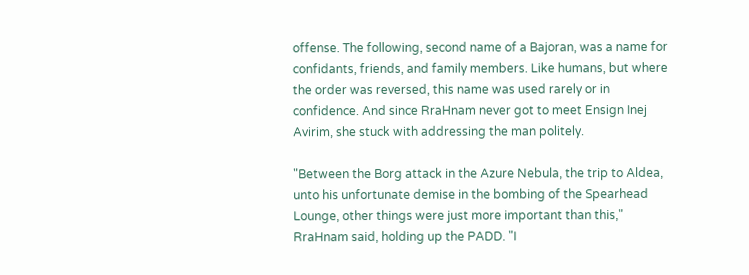offense. The following, second name of a Bajoran, was a name for confidants, friends, and family members. Like humans, but where the order was reversed, this name was used rarely or in confidence. And since RraHnam never got to meet Ensign Inej Avirim, she stuck with addressing the man politely.

"Between the Borg attack in the Azure Nebula, the trip to Aldea, unto his unfortunate demise in the bombing of the Spearhead Lounge, other things were just more important than this," RraHnam said, holding up the PADD. "I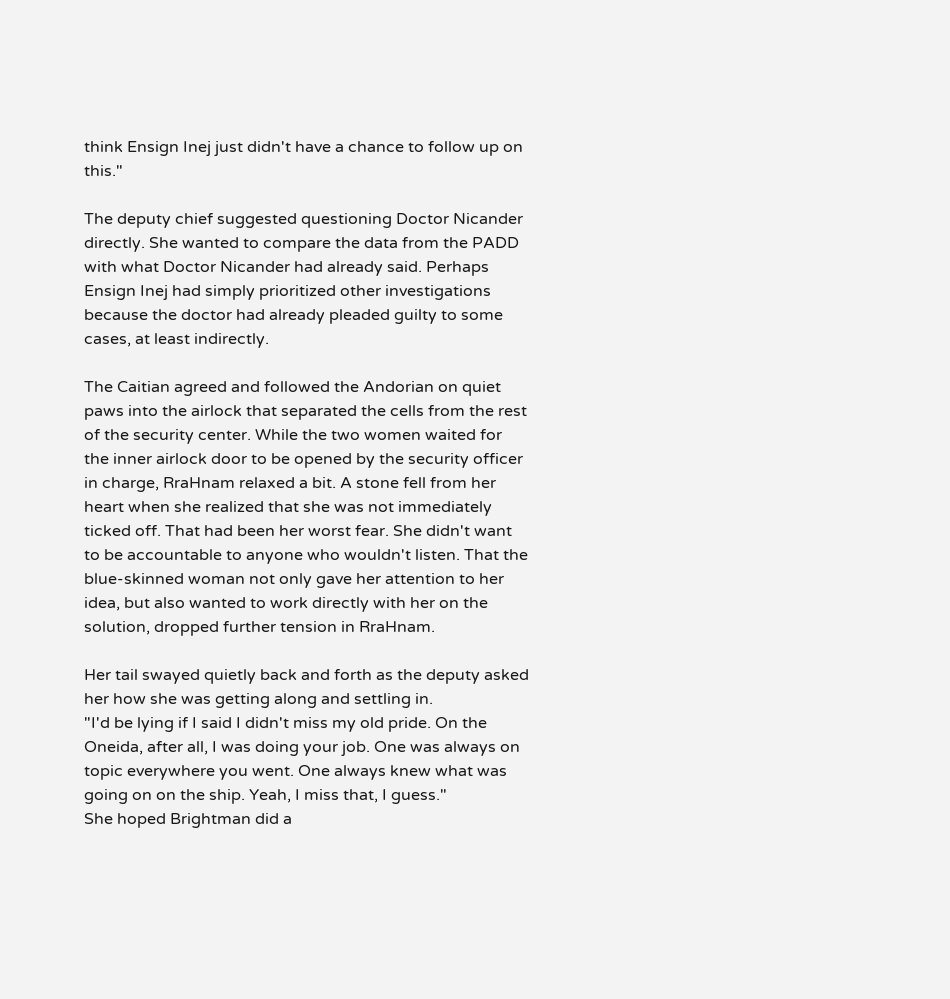think Ensign Inej just didn't have a chance to follow up on this."

The deputy chief suggested questioning Doctor Nicander directly. She wanted to compare the data from the PADD with what Doctor Nicander had already said. Perhaps Ensign Inej had simply prioritized other investigations because the doctor had already pleaded guilty to some cases, at least indirectly.

The Caitian agreed and followed the Andorian on quiet paws into the airlock that separated the cells from the rest of the security center. While the two women waited for the inner airlock door to be opened by the security officer in charge, RraHnam relaxed a bit. A stone fell from her heart when she realized that she was not immediately ticked off. That had been her worst fear. She didn't want to be accountable to anyone who wouldn't listen. That the blue-skinned woman not only gave her attention to her idea, but also wanted to work directly with her on the solution, dropped further tension in RraHnam.

Her tail swayed quietly back and forth as the deputy asked her how she was getting along and settling in.
"I'd be lying if I said I didn't miss my old pride. On the Oneida, after all, I was doing your job. One was always on topic everywhere you went. One always knew what was going on on the ship. Yeah, I miss that, I guess."
She hoped Brightman did a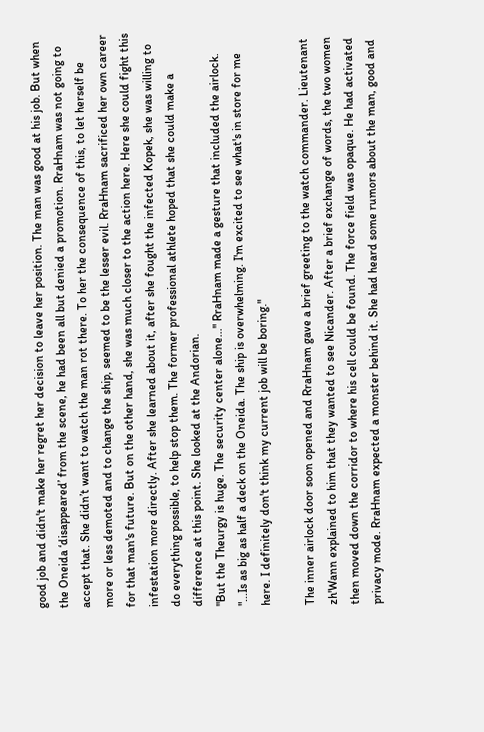good job and didn't make her regret her decision to leave her position. The man was good at his job. But when the Oneida ‘disappeared’ from the scene, he had been all but denied a promotion. RraHnam was not going to accept that. She didn’t want to watch the man rot there. To her the consequence of this, to let herself be more or less demoted and to change the ship, seemed to be the lesser evil. RraHnam sacrificed her own career for that man's future. But on the other hand, she was much closer to the action here. Here she could fight this infestation more directly. After she learned about it, after she fought the infected Kopek, she was willing to do everything possible, to help stop them. The former professional athlete hoped that she could make a difference at this point. She looked at the Andorian.
"But the Theurgy is huge. The security center alone..." RraHnam made a gesture that included the airlock. "...Is as big as half a deck on the Oneida. The ship is overwhelming. I'm excited to see what's in store for me here. I definitely don't think my current job will be boring."

The inner airlock door soon opened and RraHnam gave a brief greeting to the watch commander. Lieutenant zh'Wann explained to him that they wanted to see Nicander. After a brief exchange of words, the two women then moved down the corridor to where his cell could be found. The force field was opaque. He had activated privacy mode. RraHnam expected a monster behind it. She had heard some rumors about the man, good and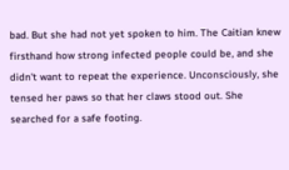bad. But she had not yet spoken to him. The Caitian knew firsthand how strong infected people could be, and she didn't want to repeat the experience. Unconsciously, she tensed her paws so that her claws stood out. She searched for a safe footing.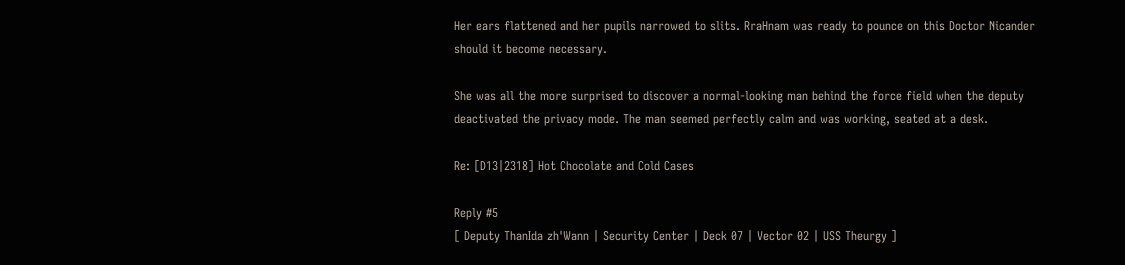Her ears flattened and her pupils narrowed to slits. RraHnam was ready to pounce on this Doctor Nicander should it become necessary.

She was all the more surprised to discover a normal-looking man behind the force field when the deputy deactivated the privacy mode. The man seemed perfectly calm and was working, seated at a desk.

Re: [D13|2318] Hot Chocolate and Cold Cases

Reply #5
[ Deputy ThanIda zh'Wann | Security Center | Deck 07 | Vector 02 | USS Theurgy ]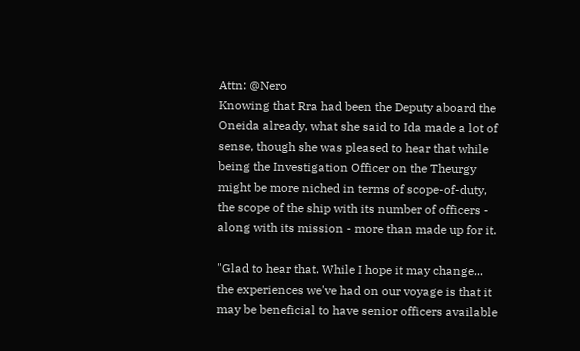Attn: @Nero
Knowing that Rra had been the Deputy aboard the Oneida already, what she said to Ida made a lot of sense, though she was pleased to hear that while being the Investigation Officer on the Theurgy might be more niched in terms of scope-of-duty, the scope of the ship with its number of officers - along with its mission - more than made up for it.

"Glad to hear that. While I hope it may change... the experiences we've had on our voyage is that it may be beneficial to have senior officers available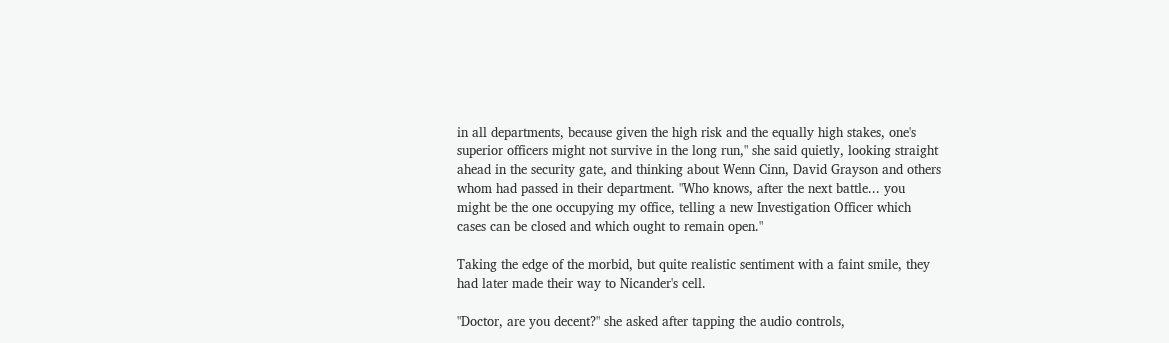in all departments, because given the high risk and the equally high stakes, one's superior officers might not survive in the long run," she said quietly, looking straight ahead in the security gate, and thinking about Wenn Cinn, David Grayson and others whom had passed in their department. "Who knows, after the next battle... you might be the one occupying my office, telling a new Investigation Officer which cases can be closed and which ought to remain open."

Taking the edge of the morbid, but quite realistic sentiment with a faint smile, they had later made their way to Nicander's cell.

"Doctor, are you decent?" she asked after tapping the audio controls,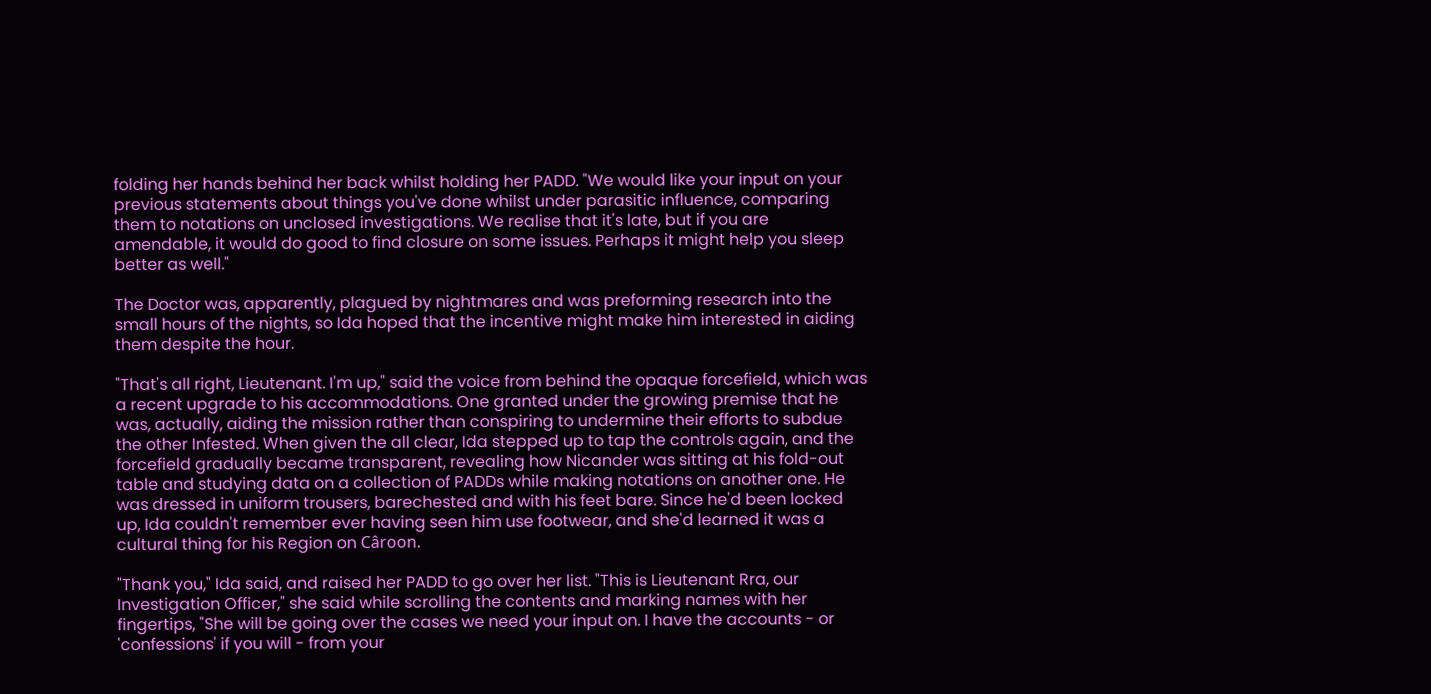folding her hands behind her back whilst holding her PADD. "We would like your input on your previous statements about things you've done whilst under parasitic influence, comparing them to notations on unclosed investigations. We realise that it's late, but if you are amendable, it would do good to find closure on some issues. Perhaps it might help you sleep better as well."

The Doctor was, apparently, plagued by nightmares and was preforming research into the small hours of the nights, so Ida hoped that the incentive might make him interested in aiding them despite the hour.

"That's all right, Lieutenant. I'm up," said the voice from behind the opaque forcefield, which was a recent upgrade to his accommodations. One granted under the growing premise that he was, actually, aiding the mission rather than conspiring to undermine their efforts to subdue the other Infested. When given the all clear, Ida stepped up to tap the controls again, and the forcefield gradually became transparent, revealing how Nicander was sitting at his fold-out table and studying data on a collection of PADDs while making notations on another one. He was dressed in uniform trousers, barechested and with his feet bare. Since he'd been locked up, Ida couldn't remember ever having seen him use footwear, and she'd learned it was a cultural thing for his Region on Câroon.

"Thank you," Ida said, and raised her PADD to go over her list. "This is Lieutenant Rra, our Investigation Officer," she said while scrolling the contents and marking names with her fingertips, "She will be going over the cases we need your input on. I have the accounts - or 'confessions' if you will - from your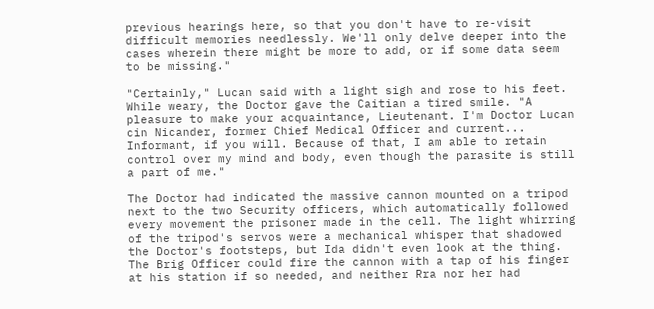previous hearings here, so that you don't have to re-visit difficult memories needlessly. We'll only delve deeper into the cases wherein there might be more to add, or if some data seem to be missing."

"Certainly," Lucan said with a light sigh and rose to his feet. While weary, the Doctor gave the Caitian a tired smile. "A pleasure to make your acquaintance, Lieutenant. I'm Doctor Lucan cin Nicander, former Chief Medical Officer and current... Informant, if you will. Because of that, I am able to retain control over my mind and body, even though the parasite is still a part of me."

The Doctor had indicated the massive cannon mounted on a tripod next to the two Security officers, which automatically followed every movement the prisoner made in the cell. The light whirring of the tripod's servos were a mechanical whisper that shadowed the Doctor's footsteps, but Ida didn't even look at the thing. The Brig Officer could fire the cannon with a tap of his finger at his station if so needed, and neither Rra nor her had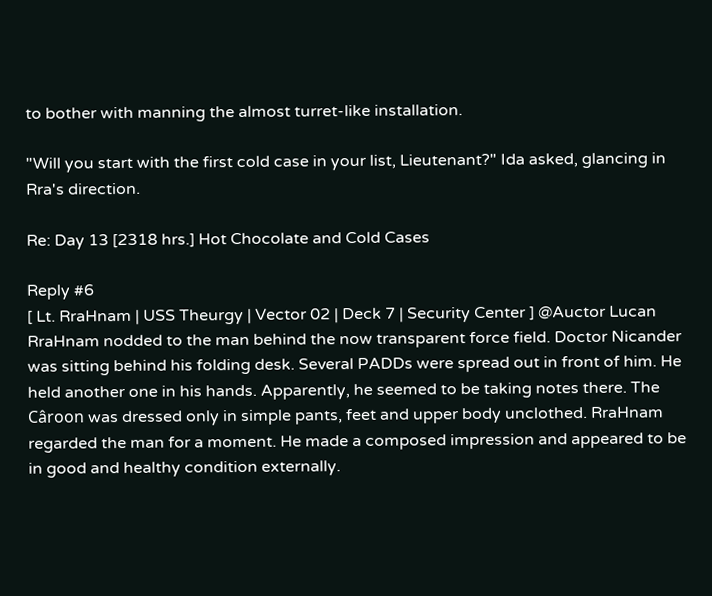to bother with manning the almost turret-like installation.

"Will you start with the first cold case in your list, Lieutenant?" Ida asked, glancing in Rra's direction.

Re: Day 13 [2318 hrs.] Hot Chocolate and Cold Cases

Reply #6
[ Lt. RraHnam | USS Theurgy | Vector 02 | Deck 7 | Security Center ] @Auctor Lucan
RraHnam nodded to the man behind the now transparent force field. Doctor Nicander was sitting behind his folding desk. Several PADDs were spread out in front of him. He held another one in his hands. Apparently, he seemed to be taking notes there. The Câroon was dressed only in simple pants, feet and upper body unclothed. RraHnam regarded the man for a moment. He made a composed impression and appeared to be in good and healthy condition externally.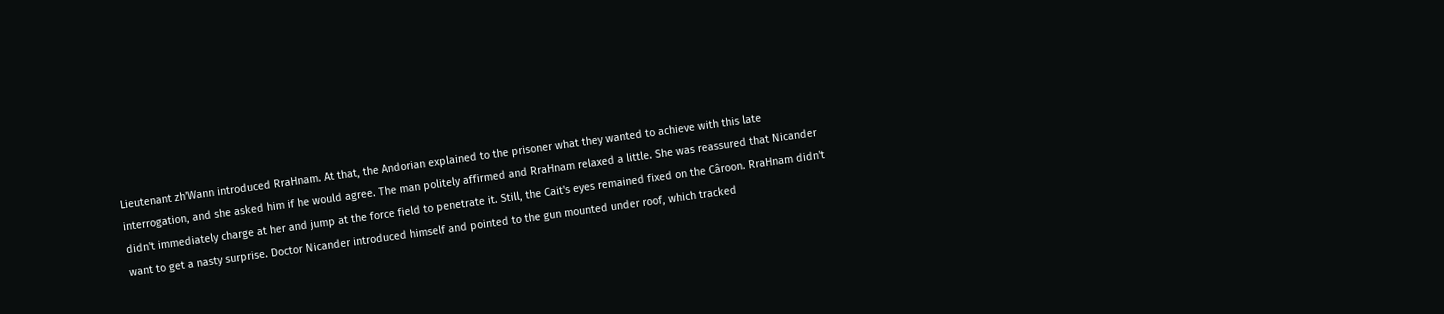Lieutenant zh'Wann introduced RraHnam. At that, the Andorian explained to the prisoner what they wanted to achieve with this late interrogation, and she asked him if he would agree. The man politely affirmed and RraHnam relaxed a little. She was reassured that Nicander didn't immediately charge at her and jump at the force field to penetrate it. Still, the Cait's eyes remained fixed on the Câroon. RraHnam didn't want to get a nasty surprise. Doctor Nicander introduced himself and pointed to the gun mounted under roof, which tracked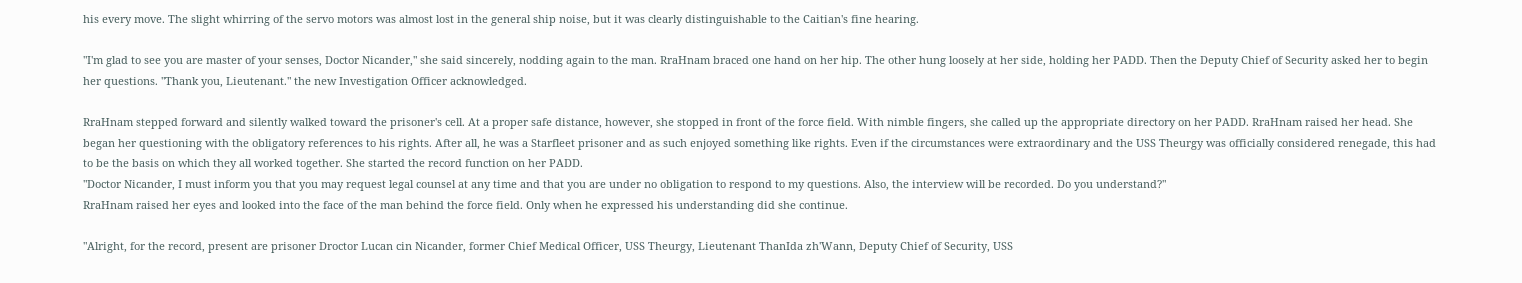his every move. The slight whirring of the servo motors was almost lost in the general ship noise, but it was clearly distinguishable to the Caitian's fine hearing.

"I'm glad to see you are master of your senses, Doctor Nicander," she said sincerely, nodding again to the man. RraHnam braced one hand on her hip. The other hung loosely at her side, holding her PADD. Then the Deputy Chief of Security asked her to begin her questions. "Thank you, Lieutenant." the new Investigation Officer acknowledged.

RraHnam stepped forward and silently walked toward the prisoner's cell. At a proper safe distance, however, she stopped in front of the force field. With nimble fingers, she called up the appropriate directory on her PADD. RraHnam raised her head. She began her questioning with the obligatory references to his rights. After all, he was a Starfleet prisoner and as such enjoyed something like rights. Even if the circumstances were extraordinary and the USS Theurgy was officially considered renegade, this had to be the basis on which they all worked together. She started the record function on her PADD.
"Doctor Nicander, I must inform you that you may request legal counsel at any time and that you are under no obligation to respond to my questions. Also, the interview will be recorded. Do you understand?"
RraHnam raised her eyes and looked into the face of the man behind the force field. Only when he expressed his understanding did she continue.

"Alright, for the record, present are prisoner Droctor Lucan cin Nicander, former Chief Medical Officer, USS Theurgy, Lieutenant ThanIda zh'Wann, Deputy Chief of Security, USS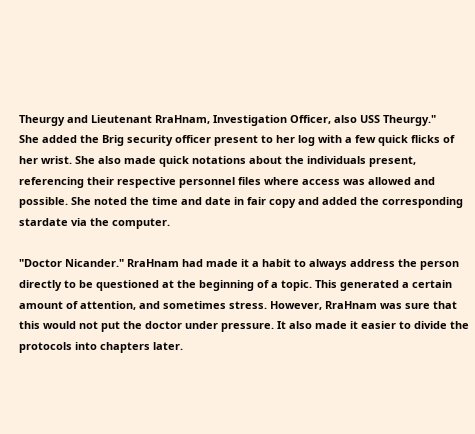Theurgy and Lieutenant RraHnam, Investigation Officer, also USS Theurgy."
She added the Brig security officer present to her log with a few quick flicks of her wrist. She also made quick notations about the individuals present, referencing their respective personnel files where access was allowed and possible. She noted the time and date in fair copy and added the corresponding stardate via the computer.

"Doctor Nicander." RraHnam had made it a habit to always address the person directly to be questioned at the beginning of a topic. This generated a certain amount of attention, and sometimes stress. However, RraHnam was sure that this would not put the doctor under pressure. It also made it easier to divide the protocols into chapters later.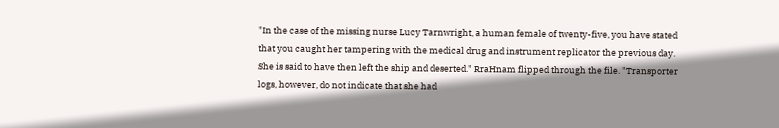"In the case of the missing nurse Lucy Tarnwright, a human female of twenty-five, you have stated that you caught her tampering with the medical drug and instrument replicator the previous day. She is said to have then left the ship and deserted." RraHnam flipped through the file. "Transporter logs, however, do not indicate that she had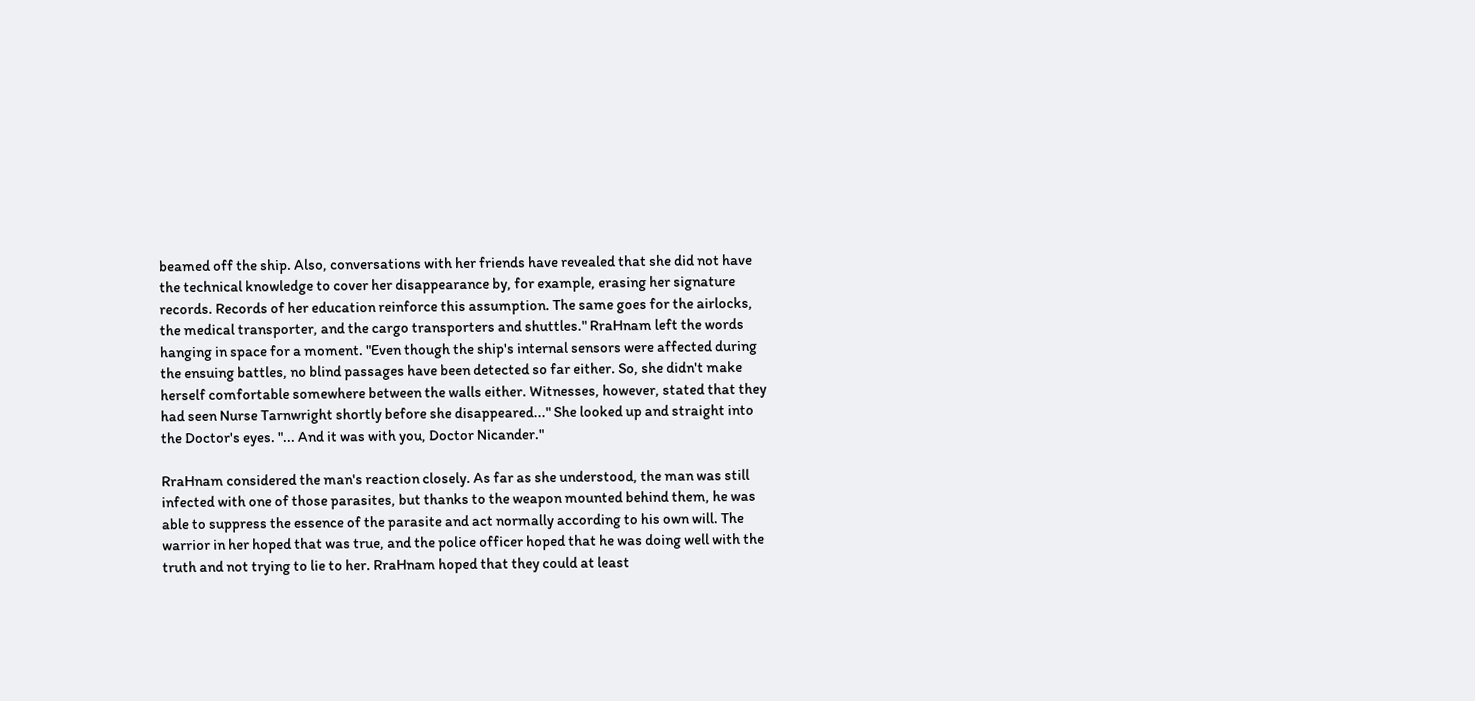beamed off the ship. Also, conversations with her friends have revealed that she did not have the technical knowledge to cover her disappearance by, for example, erasing her signature records. Records of her education reinforce this assumption. The same goes for the airlocks, the medical transporter, and the cargo transporters and shuttles." RraHnam left the words hanging in space for a moment. "Even though the ship's internal sensors were affected during the ensuing battles, no blind passages have been detected so far either. So, she didn't make herself comfortable somewhere between the walls either. Witnesses, however, stated that they had seen Nurse Tarnwright shortly before she disappeared..." She looked up and straight into the Doctor's eyes. "... And it was with you, Doctor Nicander."

RraHnam considered the man's reaction closely. As far as she understood, the man was still infected with one of those parasites, but thanks to the weapon mounted behind them, he was able to suppress the essence of the parasite and act normally according to his own will. The warrior in her hoped that was true, and the police officer hoped that he was doing well with the truth and not trying to lie to her. RraHnam hoped that they could at least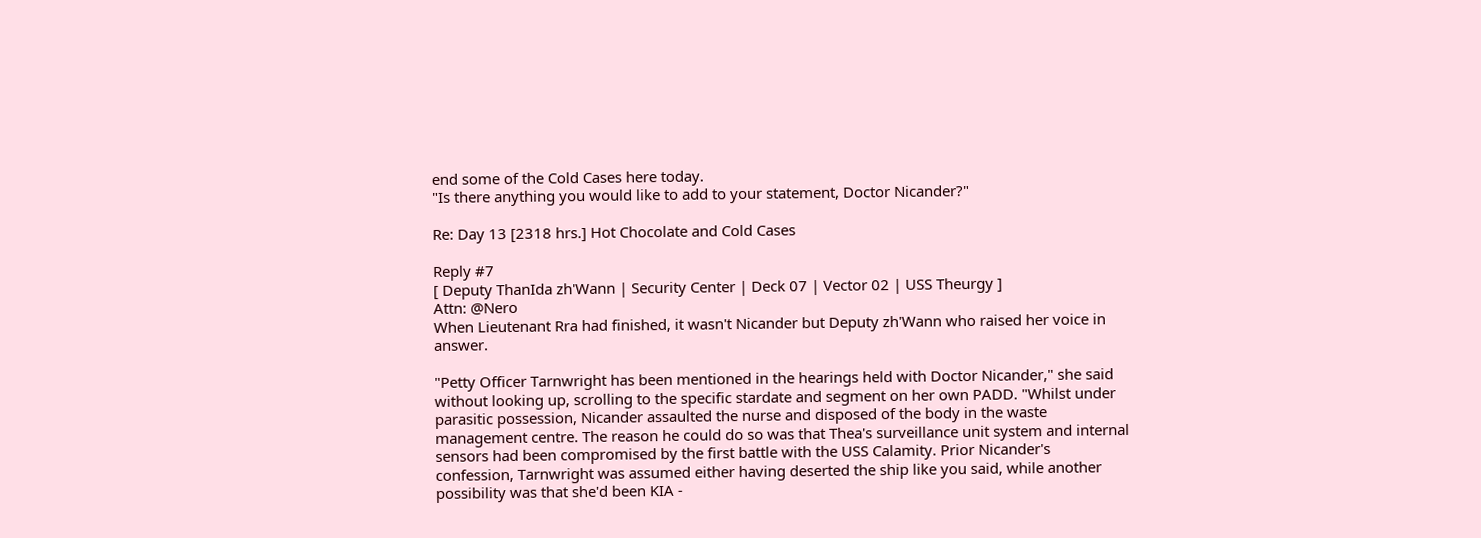end some of the Cold Cases here today.
"Is there anything you would like to add to your statement, Doctor Nicander?"

Re: Day 13 [2318 hrs.] Hot Chocolate and Cold Cases

Reply #7
[ Deputy ThanIda zh'Wann | Security Center | Deck 07 | Vector 02 | USS Theurgy ]
Attn: @Nero
When Lieutenant Rra had finished, it wasn't Nicander but Deputy zh'Wann who raised her voice in answer.

"Petty Officer Tarnwright has been mentioned in the hearings held with Doctor Nicander," she said without looking up, scrolling to the specific stardate and segment on her own PADD. "Whilst under parasitic possession, Nicander assaulted the nurse and disposed of the body in the waste management centre. The reason he could do so was that Thea's surveillance unit system and internal sensors had been compromised by the first battle with the USS Calamity. Prior Nicander's confession, Tarnwright was assumed either having deserted the ship like you said, while another possibility was that she'd been KIA -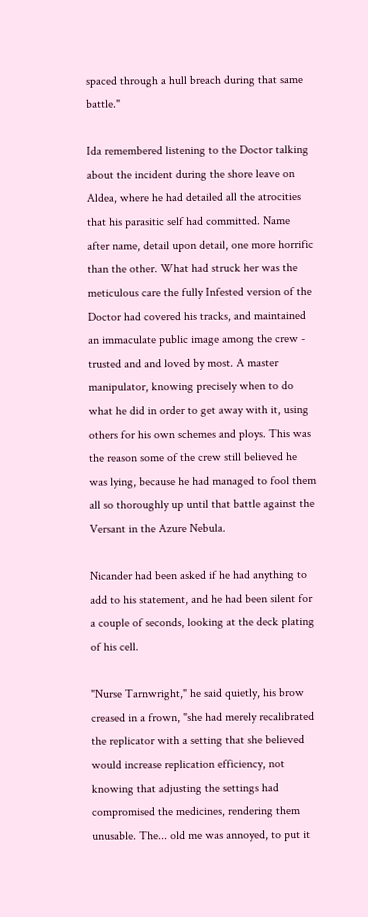spaced through a hull breach during that same battle."

Ida remembered listening to the Doctor talking about the incident during the shore leave on Aldea, where he had detailed all the atrocities that his parasitic self had committed. Name after name, detail upon detail, one more horrific than the other. What had struck her was the meticulous care the fully Infested version of the Doctor had covered his tracks, and maintained an immaculate public image among the crew - trusted and and loved by most. A master manipulator, knowing precisely when to do what he did in order to get away with it, using others for his own schemes and ploys. This was the reason some of the crew still believed he was lying, because he had managed to fool them all so thoroughly up until that battle against the Versant in the Azure Nebula.

Nicander had been asked if he had anything to add to his statement, and he had been silent for a couple of seconds, looking at the deck plating of his cell.

"Nurse Tarnwright," he said quietly, his brow creased in a frown, "she had merely recalibrated the replicator with a setting that she believed would increase replication efficiency, not knowing that adjusting the settings had compromised the medicines, rendering them unusable. The... old me was annoyed, to put it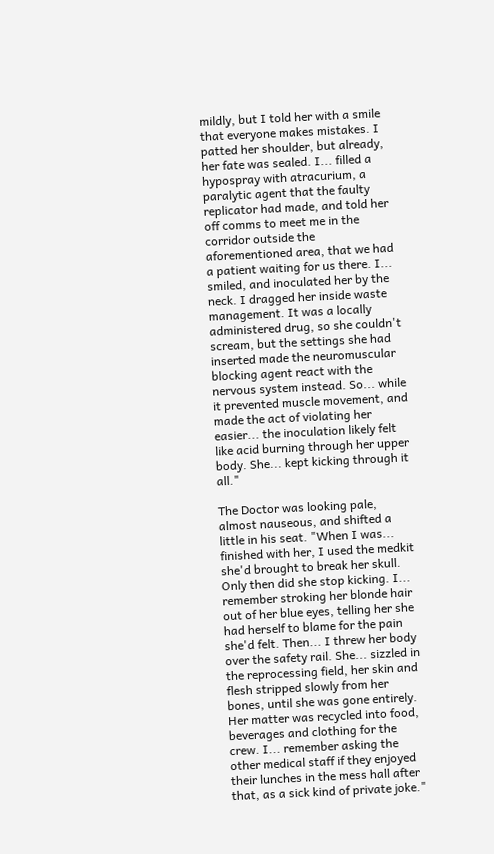mildly, but I told her with a smile that everyone makes mistakes. I patted her shoulder, but already, her fate was sealed. I... filled a hypospray with atracurium, a paralytic agent that the faulty replicator had made, and told her off comms to meet me in the corridor outside the aforementioned area, that we had a patient waiting for us there. I... smiled, and inoculated her by the neck. I dragged her inside waste management. It was a locally administered drug, so she couldn't scream, but the settings she had inserted made the neuromuscular blocking agent react with the nervous system instead. So... while it prevented muscle movement, and made the act of violating her easier... the inoculation likely felt like acid burning through her upper body. She... kept kicking through it all."

The Doctor was looking pale, almost nauseous, and shifted a little in his seat. "When I was... finished with her, I used the medkit she'd brought to break her skull. Only then did she stop kicking. I... remember stroking her blonde hair out of her blue eyes, telling her she had herself to blame for the pain she'd felt. Then... I threw her body over the safety rail. She... sizzled in the reprocessing field, her skin and flesh stripped slowly from her bones, until she was gone entirely. Her matter was recycled into food, beverages and clothing for the crew. I... remember asking the other medical staff if they enjoyed their lunches in the mess hall after that, as a sick kind of private joke."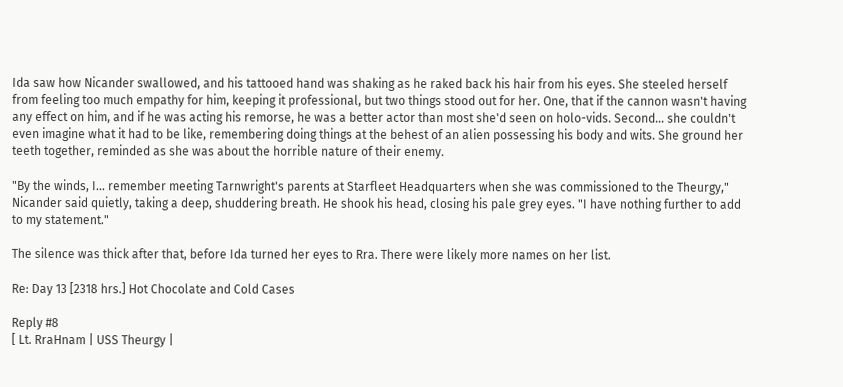Ida saw how Nicander swallowed, and his tattooed hand was shaking as he raked back his hair from his eyes. She steeled herself from feeling too much empathy for him, keeping it professional, but two things stood out for her. One, that if the cannon wasn't having any effect on him, and if he was acting his remorse, he was a better actor than most she'd seen on holo-vids. Second... she couldn't even imagine what it had to be like, remembering doing things at the behest of an alien possessing his body and wits. She ground her teeth together, reminded as she was about the horrible nature of their enemy.

"By the winds, I... remember meeting Tarnwright's parents at Starfleet Headquarters when she was commissioned to the Theurgy," Nicander said quietly, taking a deep, shuddering breath. He shook his head, closing his pale grey eyes. "I have nothing further to add to my statement."

The silence was thick after that, before Ida turned her eyes to Rra. There were likely more names on her list.

Re: Day 13 [2318 hrs.] Hot Chocolate and Cold Cases

Reply #8
[ Lt. RraHnam | USS Theurgy |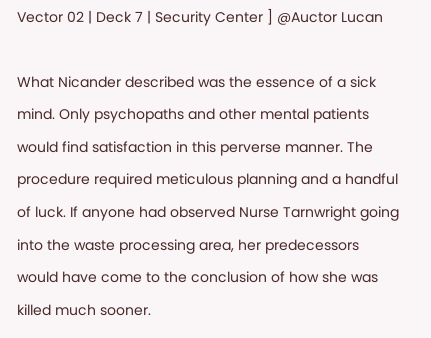Vector 02 | Deck 7 | Security Center ] @Auctor Lucan

What Nicander described was the essence of a sick mind. Only psychopaths and other mental patients would find satisfaction in this perverse manner. The procedure required meticulous planning and a handful of luck. If anyone had observed Nurse Tarnwright going into the waste processing area, her predecessors would have come to the conclusion of how she was killed much sooner.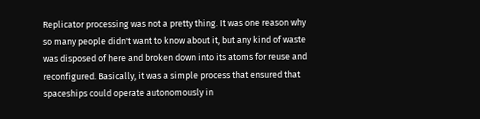Replicator processing was not a pretty thing. It was one reason why so many people didn't want to know about it, but any kind of waste was disposed of here and broken down into its atoms for reuse and reconfigured. Basically, it was a simple process that ensured that spaceships could operate autonomously in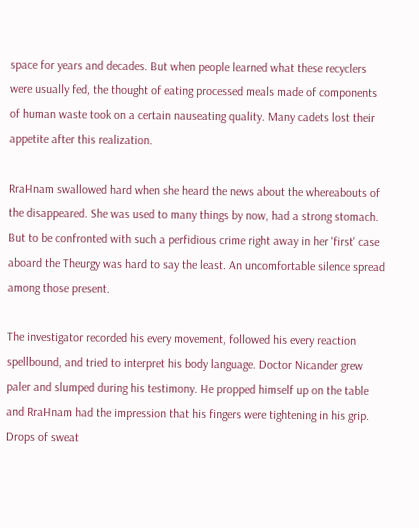space for years and decades. But when people learned what these recyclers were usually fed, the thought of eating processed meals made of components of human waste took on a certain nauseating quality. Many cadets lost their appetite after this realization.

RraHnam swallowed hard when she heard the news about the whereabouts of the disappeared. She was used to many things by now, had a strong stomach. But to be confronted with such a perfidious crime right away in her 'first' case aboard the Theurgy was hard to say the least. An uncomfortable silence spread among those present.

The investigator recorded his every movement, followed his every reaction spellbound, and tried to interpret his body language. Doctor Nicander grew paler and slumped during his testimony. He propped himself up on the table and RraHnam had the impression that his fingers were tightening in his grip. Drops of sweat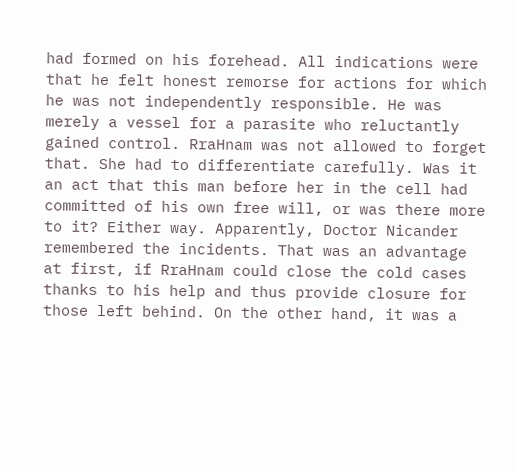had formed on his forehead. All indications were that he felt honest remorse for actions for which he was not independently responsible. He was merely a vessel for a parasite who reluctantly gained control. RraHnam was not allowed to forget that. She had to differentiate carefully. Was it an act that this man before her in the cell had committed of his own free will, or was there more to it? Either way. Apparently, Doctor Nicander remembered the incidents. That was an advantage at first, if RraHnam could close the cold cases thanks to his help and thus provide closure for those left behind. On the other hand, it was a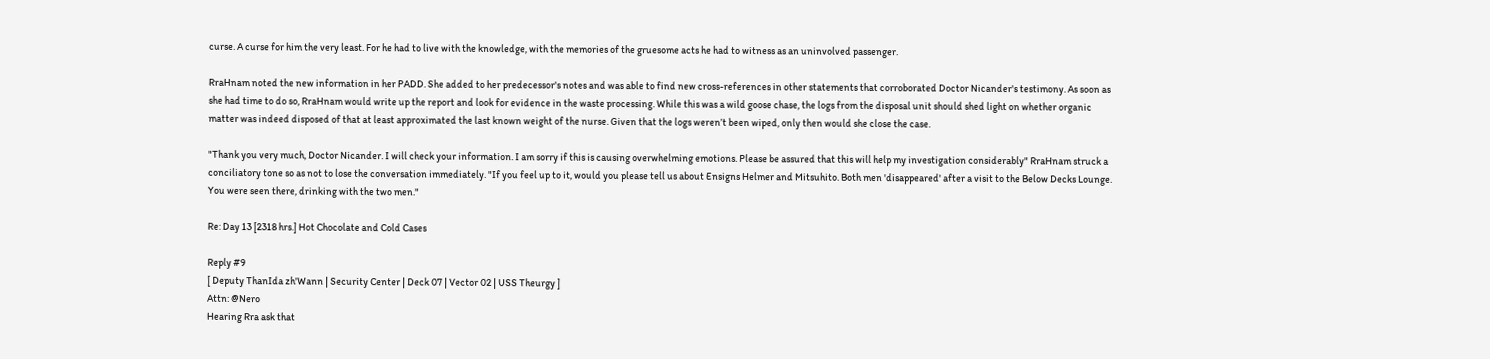curse. A curse for him the very least. For he had to live with the knowledge, with the memories of the gruesome acts he had to witness as an uninvolved passenger.

RraHnam noted the new information in her PADD. She added to her predecessor's notes and was able to find new cross-references in other statements that corroborated Doctor Nicander's testimony. As soon as she had time to do so, RraHnam would write up the report and look for evidence in the waste processing. While this was a wild goose chase, the logs from the disposal unit should shed light on whether organic matter was indeed disposed of that at least approximated the last known weight of the nurse. Given that the logs weren’t been wiped, only then would she close the case.

"Thank you very much, Doctor Nicander. I will check your information. I am sorry if this is causing overwhelming emotions. Please be assured that this will help my investigation considerably" RraHnam struck a conciliatory tone so as not to lose the conversation immediately. "If you feel up to it, would you please tell us about Ensigns Helmer and Mitsuhito. Both men 'disappeared' after a visit to the Below Decks Lounge. You were seen there, drinking with the two men."

Re: Day 13 [2318 hrs.] Hot Chocolate and Cold Cases

Reply #9
[ Deputy ThanIda zh'Wann | Security Center | Deck 07 | Vector 02 | USS Theurgy ]
Attn: @Nero
Hearing Rra ask that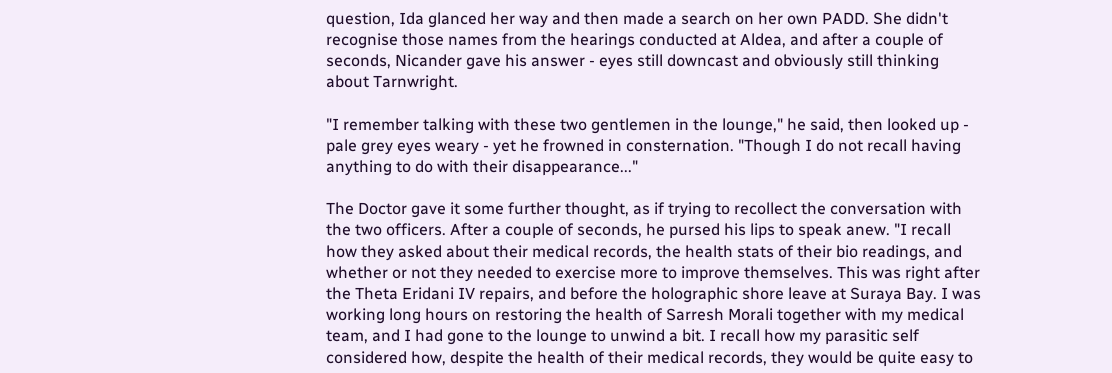question, Ida glanced her way and then made a search on her own PADD. She didn't recognise those names from the hearings conducted at Aldea, and after a couple of seconds, Nicander gave his answer - eyes still downcast and obviously still thinking about Tarnwright.

"I remember talking with these two gentlemen in the lounge," he said, then looked up - pale grey eyes weary - yet he frowned in consternation. "Though I do not recall having anything to do with their disappearance..."

The Doctor gave it some further thought, as if trying to recollect the conversation with the two officers. After a couple of seconds, he pursed his lips to speak anew. "I recall how they asked about their medical records, the health stats of their bio readings, and whether or not they needed to exercise more to improve themselves. This was right after the Theta Eridani IV repairs, and before the holographic shore leave at Suraya Bay. I was working long hours on restoring the health of Sarresh Morali together with my medical team, and I had gone to the lounge to unwind a bit. I recall how my parasitic self considered how, despite the health of their medical records, they would be quite easy to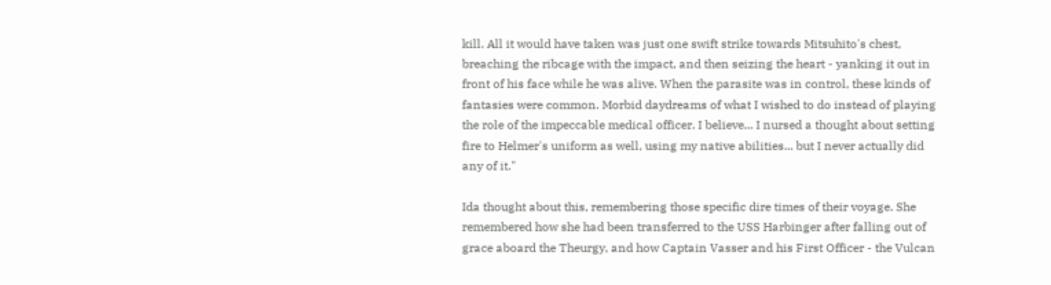kill. All it would have taken was just one swift strike towards Mitsuhito's chest, breaching the ribcage with the impact, and then seizing the heart - yanking it out in front of his face while he was alive. When the parasite was in control, these kinds of fantasies were common. Morbid daydreams of what I wished to do instead of playing the role of the impeccable medical officer. I believe... I nursed a thought about setting fire to Helmer's uniform as well, using my native abilities... but I never actually did any of it."

Ida thought about this, remembering those specific dire times of their voyage. She remembered how she had been transferred to the USS Harbinger after falling out of grace aboard the Theurgy, and how Captain Vasser and his First Officer - the Vulcan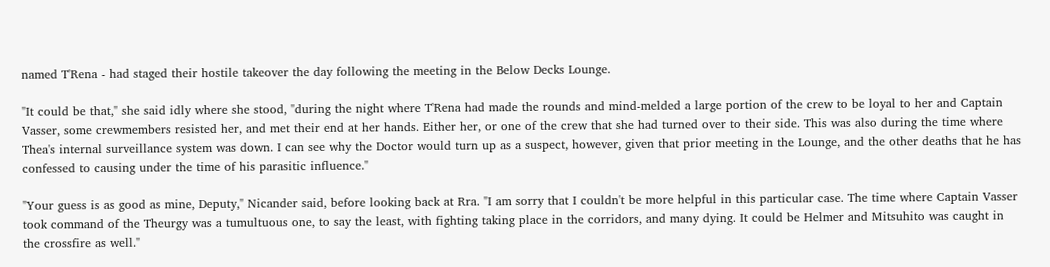named T'Rena - had staged their hostile takeover the day following the meeting in the Below Decks Lounge.

"It could be that," she said idly where she stood, "during the night where T'Rena had made the rounds and mind-melded a large portion of the crew to be loyal to her and Captain Vasser, some crewmembers resisted her, and met their end at her hands. Either her, or one of the crew that she had turned over to their side. This was also during the time where Thea's internal surveillance system was down. I can see why the Doctor would turn up as a suspect, however, given that prior meeting in the Lounge, and the other deaths that he has confessed to causing under the time of his parasitic influence."

"Your guess is as good as mine, Deputy," Nicander said, before looking back at Rra. "I am sorry that I couldn't be more helpful in this particular case. The time where Captain Vasser took command of the Theurgy was a tumultuous one, to say the least, with fighting taking place in the corridors, and many dying. It could be Helmer and Mitsuhito was caught in the crossfire as well."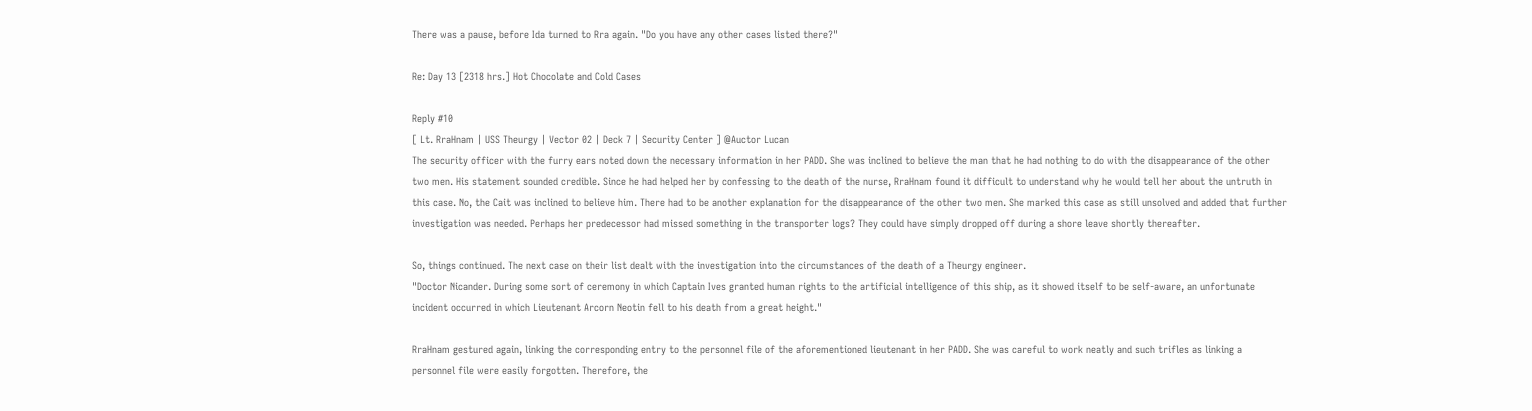There was a pause, before Ida turned to Rra again. "Do you have any other cases listed there?"

Re: Day 13 [2318 hrs.] Hot Chocolate and Cold Cases

Reply #10
[ Lt. RraHnam | USS Theurgy | Vector 02 | Deck 7 | Security Center ] @Auctor Lucan
The security officer with the furry ears noted down the necessary information in her PADD. She was inclined to believe the man that he had nothing to do with the disappearance of the other two men. His statement sounded credible. Since he had helped her by confessing to the death of the nurse, RraHnam found it difficult to understand why he would tell her about the untruth in this case. No, the Cait was inclined to believe him. There had to be another explanation for the disappearance of the other two men. She marked this case as still unsolved and added that further investigation was needed. Perhaps her predecessor had missed something in the transporter logs? They could have simply dropped off during a shore leave shortly thereafter.

So, things continued. The next case on their list dealt with the investigation into the circumstances of the death of a Theurgy engineer.
"Doctor Nicander. During some sort of ceremony in which Captain Ives granted human rights to the artificial intelligence of this ship, as it showed itself to be self-aware, an unfortunate incident occurred in which Lieutenant Arcorn Neotin fell to his death from a great height."

RraHnam gestured again, linking the corresponding entry to the personnel file of the aforementioned lieutenant in her PADD. She was careful to work neatly and such trifles as linking a personnel file were easily forgotten. Therefore, the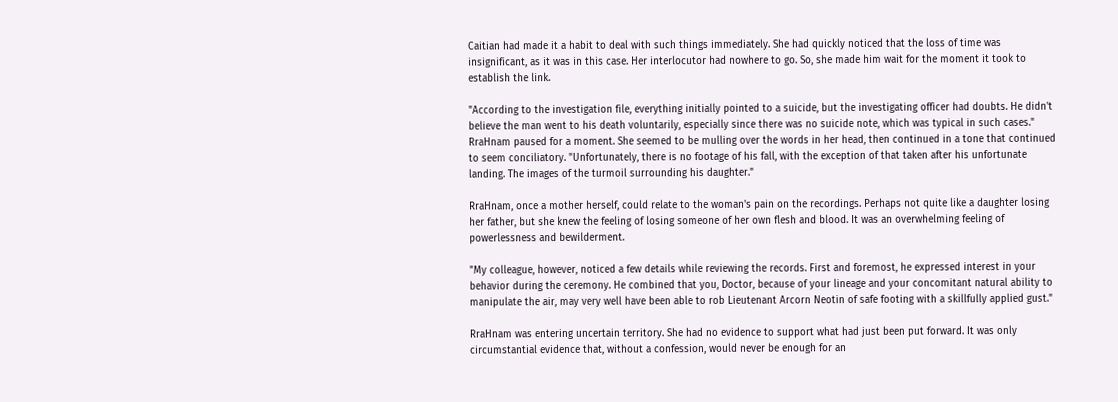Caitian had made it a habit to deal with such things immediately. She had quickly noticed that the loss of time was insignificant, as it was in this case. Her interlocutor had nowhere to go. So, she made him wait for the moment it took to establish the link.

"According to the investigation file, everything initially pointed to a suicide, but the investigating officer had doubts. He didn't believe the man went to his death voluntarily, especially since there was no suicide note, which was typical in such cases." RraHnam paused for a moment. She seemed to be mulling over the words in her head, then continued in a tone that continued to seem conciliatory. "Unfortunately, there is no footage of his fall, with the exception of that taken after his unfortunate landing. The images of the turmoil surrounding his daughter."

RraHnam, once a mother herself, could relate to the woman's pain on the recordings. Perhaps not quite like a daughter losing her father, but she knew the feeling of losing someone of her own flesh and blood. It was an overwhelming feeling of powerlessness and bewilderment.

"My colleague, however, noticed a few details while reviewing the records. First and foremost, he expressed interest in your behavior during the ceremony. He combined that you, Doctor, because of your lineage and your concomitant natural ability to manipulate the air, may very well have been able to rob Lieutenant Arcorn Neotin of safe footing with a skillfully applied gust."

RraHnam was entering uncertain territory. She had no evidence to support what had just been put forward. It was only circumstantial evidence that, without a confession, would never be enough for an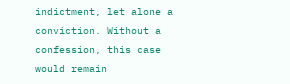indictment, let alone a conviction. Without a confession, this case would remain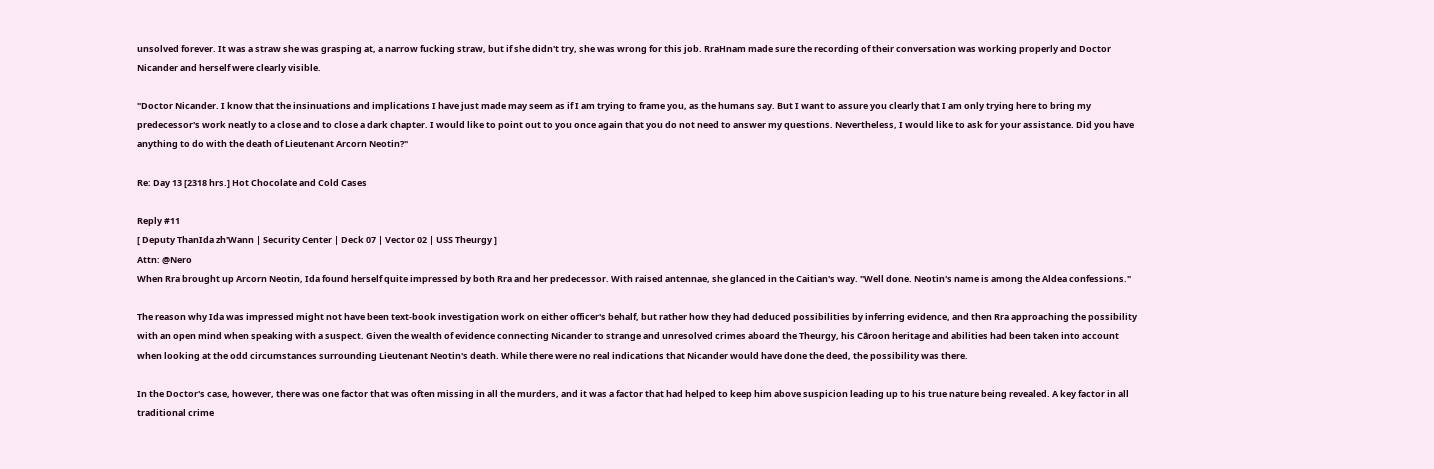unsolved forever. It was a straw she was grasping at, a narrow fucking straw, but if she didn't try, she was wrong for this job. RraHnam made sure the recording of their conversation was working properly and Doctor Nicander and herself were clearly visible.

"Doctor Nicander. I know that the insinuations and implications I have just made may seem as if I am trying to frame you, as the humans say. But I want to assure you clearly that I am only trying here to bring my predecessor's work neatly to a close and to close a dark chapter. I would like to point out to you once again that you do not need to answer my questions. Nevertheless, I would like to ask for your assistance. Did you have anything to do with the death of Lieutenant Arcorn Neotin?"

Re: Day 13 [2318 hrs.] Hot Chocolate and Cold Cases

Reply #11
[ Deputy ThanIda zh'Wann | Security Center | Deck 07 | Vector 02 | USS Theurgy ]
Attn: @Nero
When Rra brought up Arcorn Neotin, Ida found herself quite impressed by both Rra and her predecessor. With raised antennae, she glanced in the Caitian's way. "Well done. Neotin's name is among the Aldea confessions."

The reason why Ida was impressed might not have been text-book investigation work on either officer's behalf, but rather how they had deduced possibilities by inferring evidence, and then Rra approaching the possibility with an open mind when speaking with a suspect. Given the wealth of evidence connecting Nicander to strange and unresolved crimes aboard the Theurgy, his Câroon heritage and abilities had been taken into account when looking at the odd circumstances surrounding Lieutenant Neotin's death. While there were no real indications that Nicander would have done the deed, the possibility was there.

In the Doctor's case, however, there was one factor that was often missing in all the murders, and it was a factor that had helped to keep him above suspicion leading up to his true nature being revealed. A key factor in all traditional crime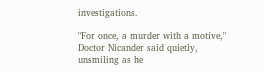investigations.

"For once, a murder with a motive," Doctor Nicander said quietly, unsmiling as he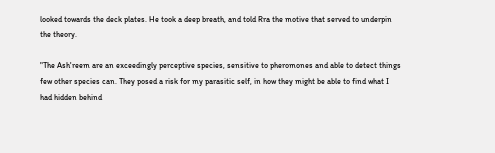looked towards the deck plates. He took a deep breath, and told Rra the motive that served to underpin the theory.

"The Ash'reem are an exceedingly perceptive species, sensitive to pheromones and able to detect things few other species can. They posed a risk for my parasitic self, in how they might be able to find what I had hidden behind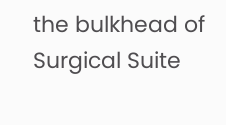the bulkhead of Surgical Suite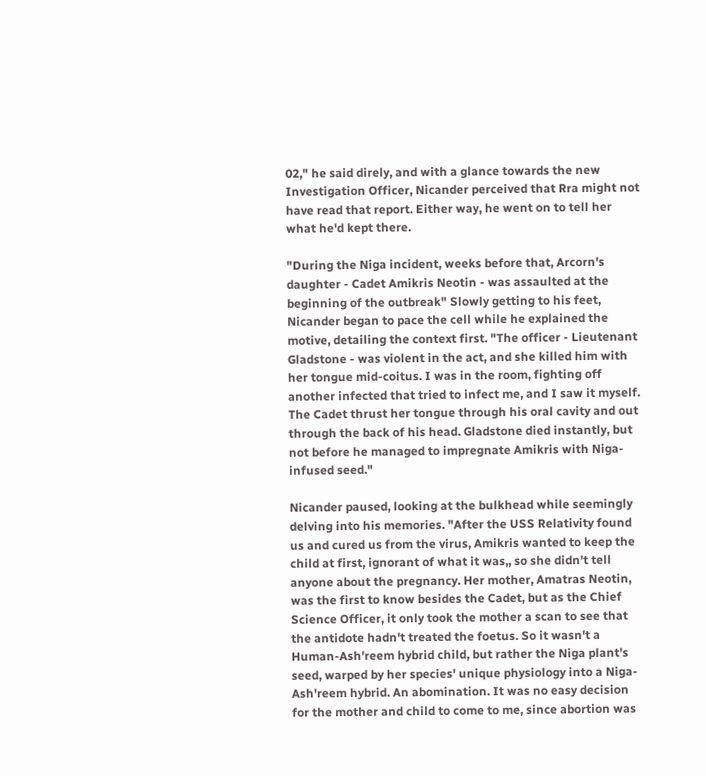02," he said direly, and with a glance towards the new Investigation Officer, Nicander perceived that Rra might not have read that report. Either way, he went on to tell her what he'd kept there.

"During the Niga incident, weeks before that, Arcorn's daughter - Cadet Amikris Neotin - was assaulted at the beginning of the outbreak" Slowly getting to his feet, Nicander began to pace the cell while he explained the motive, detailing the context first. "The officer - Lieutenant Gladstone - was violent in the act, and she killed him with her tongue mid-coitus. I was in the room, fighting off another infected that tried to infect me, and I saw it myself. The Cadet thrust her tongue through his oral cavity and out through the back of his head. Gladstone died instantly, but not before he managed to impregnate Amikris with Niga-infused seed."

Nicander paused, looking at the bulkhead while seemingly delving into his memories. "After the USS Relativity found us and cured us from the virus, Amikris wanted to keep the child at first, ignorant of what it was,, so she didn't tell anyone about the pregnancy. Her mother, Amatras Neotin, was the first to know besides the Cadet, but as the Chief Science Officer, it only took the mother a scan to see that the antidote hadn't treated the foetus. So it wasn't a Human-Ash'reem hybrid child, but rather the Niga plant's seed, warped by her species' unique physiology into a Niga-Ash'reem hybrid. An abomination. It was no easy decision for the mother and child to come to me, since abortion was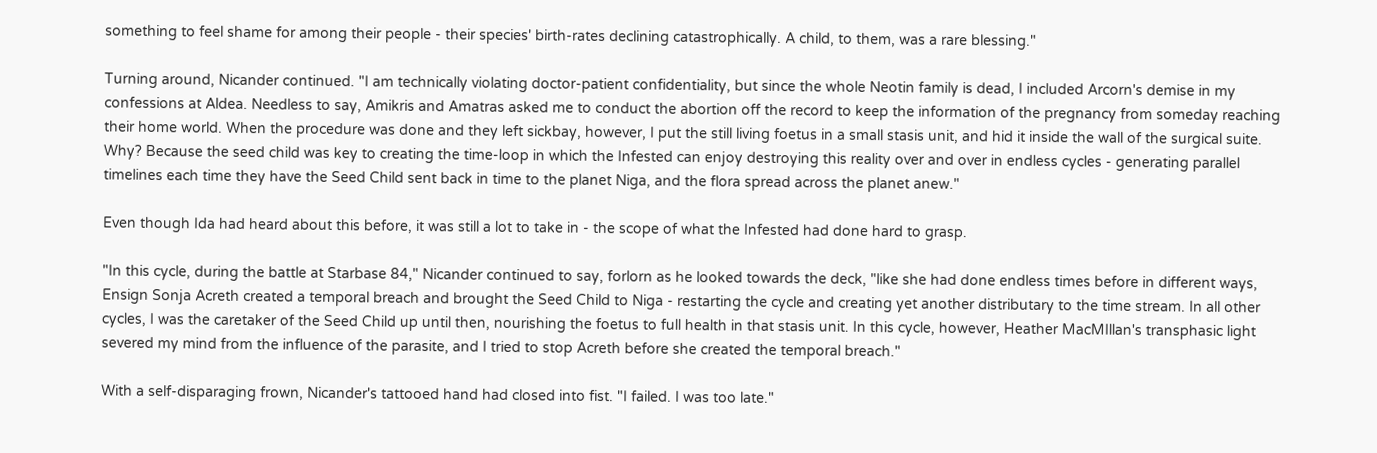something to feel shame for among their people - their species' birth-rates declining catastrophically. A child, to them, was a rare blessing."

Turning around, Nicander continued. "I am technically violating doctor-patient confidentiality, but since the whole Neotin family is dead, I included Arcorn's demise in my confessions at Aldea. Needless to say, Amikris and Amatras asked me to conduct the abortion off the record to keep the information of the pregnancy from someday reaching their home world. When the procedure was done and they left sickbay, however, I put the still living foetus in a small stasis unit, and hid it inside the wall of the surgical suite. Why? Because the seed child was key to creating the time-loop in which the Infested can enjoy destroying this reality over and over in endless cycles - generating parallel timelines each time they have the Seed Child sent back in time to the planet Niga, and the flora spread across the planet anew."

Even though Ida had heard about this before, it was still a lot to take in - the scope of what the Infested had done hard to grasp.

"In this cycle, during the battle at Starbase 84," Nicander continued to say, forlorn as he looked towards the deck, "like she had done endless times before in different ways, Ensign Sonja Acreth created a temporal breach and brought the Seed Child to Niga - restarting the cycle and creating yet another distributary to the time stream. In all other cycles, I was the caretaker of the Seed Child up until then, nourishing the foetus to full health in that stasis unit. In this cycle, however, Heather MacMIllan's transphasic light severed my mind from the influence of the parasite, and I tried to stop Acreth before she created the temporal breach."

With a self-disparaging frown, Nicander's tattooed hand had closed into fist. "I failed. I was too late."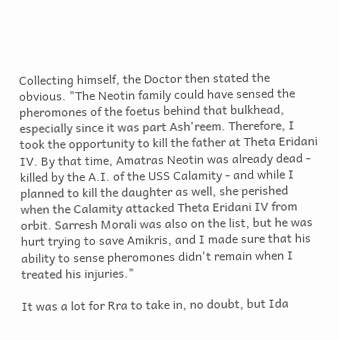Collecting himself, the Doctor then stated the obvious. "The Neotin family could have sensed the pheromones of the foetus behind that bulkhead, especially since it was part Ash'reem. Therefore, I took the opportunity to kill the father at Theta Eridani IV. By that time, Amatras Neotin was already dead - killed by the A.I. of the USS Calamity - and while I planned to kill the daughter as well, she perished when the Calamity attacked Theta Eridani IV from orbit. Sarresh Morali was also on the list, but he was hurt trying to save Amikris, and I made sure that his ability to sense pheromones didn't remain when I treated his injuries."

It was a lot for Rra to take in, no doubt, but Ida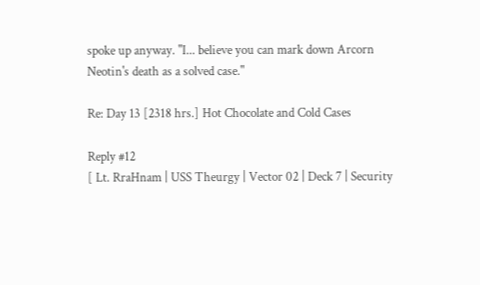spoke up anyway. "I... believe you can mark down Arcorn Neotin's death as a solved case."

Re: Day 13 [2318 hrs.] Hot Chocolate and Cold Cases

Reply #12
[ Lt. RraHnam | USS Theurgy | Vector 02 | Deck 7 | Security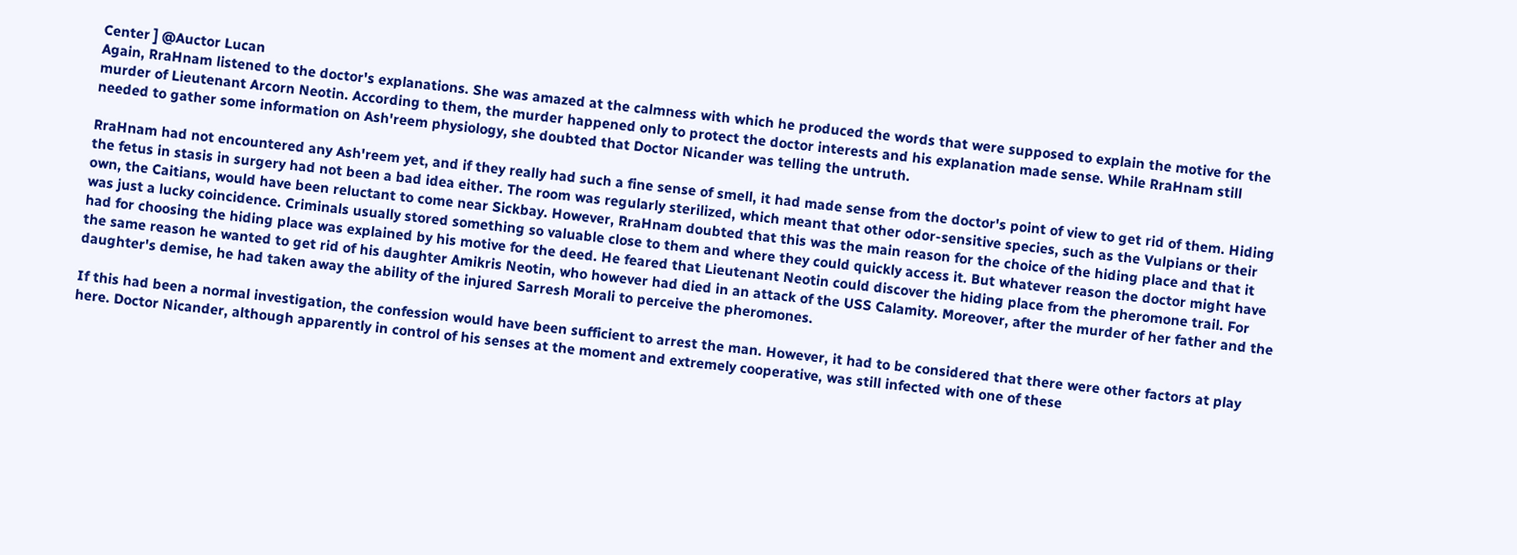Center ] @Auctor Lucan
Again, RraHnam listened to the doctor's explanations. She was amazed at the calmness with which he produced the words that were supposed to explain the motive for the murder of Lieutenant Arcorn Neotin. According to them, the murder happened only to protect the doctor interests and his explanation made sense. While RraHnam still needed to gather some information on Ash'reem physiology, she doubted that Doctor Nicander was telling the untruth.

RraHnam had not encountered any Ash'reem yet, and if they really had such a fine sense of smell, it had made sense from the doctor's point of view to get rid of them. Hiding the fetus in stasis in surgery had not been a bad idea either. The room was regularly sterilized, which meant that other odor-sensitive species, such as the Vulpians or their own, the Caitians, would have been reluctant to come near Sickbay. However, RraHnam doubted that this was the main reason for the choice of the hiding place and that it was just a lucky coincidence. Criminals usually stored something so valuable close to them and where they could quickly access it. But whatever reason the doctor might have had for choosing the hiding place was explained by his motive for the deed. He feared that Lieutenant Neotin could discover the hiding place from the pheromone trail. For the same reason he wanted to get rid of his daughter Amikris Neotin, who however had died in an attack of the USS Calamity. Moreover, after the murder of her father and the daughter's demise, he had taken away the ability of the injured Sarresh Morali to perceive the pheromones.

If this had been a normal investigation, the confession would have been sufficient to arrest the man. However, it had to be considered that there were other factors at play here. Doctor Nicander, although apparently in control of his senses at the moment and extremely cooperative, was still infected with one of these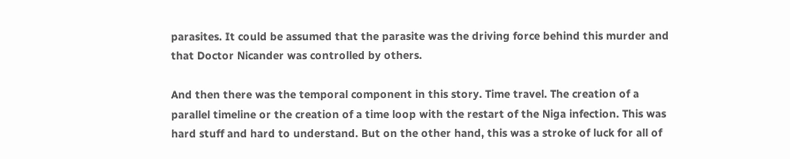parasites. It could be assumed that the parasite was the driving force behind this murder and that Doctor Nicander was controlled by others.

And then there was the temporal component in this story. Time travel. The creation of a parallel timeline or the creation of a time loop with the restart of the Niga infection. This was hard stuff and hard to understand. But on the other hand, this was a stroke of luck for all of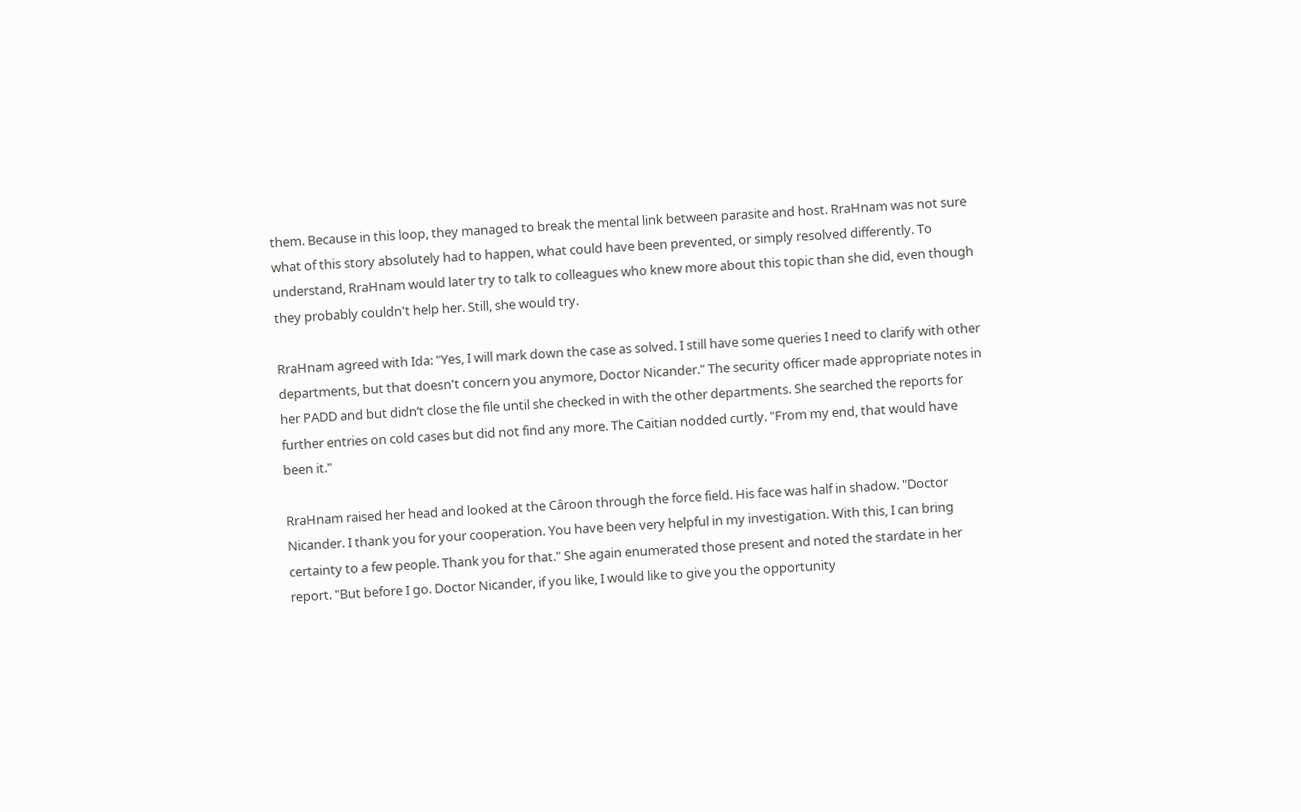them. Because in this loop, they managed to break the mental link between parasite and host. RraHnam was not sure what of this story absolutely had to happen, what could have been prevented, or simply resolved differently. To understand, RraHnam would later try to talk to colleagues who knew more about this topic than she did, even though they probably couldn't help her. Still, she would try.

RraHnam agreed with Ida: "Yes, I will mark down the case as solved. I still have some queries I need to clarify with other departments, but that doesn't concern you anymore, Doctor Nicander." The security officer made appropriate notes in her PADD and but didn’t close the file until she checked in with the other departments. She searched the reports for further entries on cold cases but did not find any more. The Caitian nodded curtly. "From my end, that would have been it."

RraHnam raised her head and looked at the Câroon through the force field. His face was half in shadow. "Doctor Nicander. I thank you for your cooperation. You have been very helpful in my investigation. With this, I can bring certainty to a few people. Thank you for that." She again enumerated those present and noted the stardate in her report. "But before I go. Doctor Nicander, if you like, I would like to give you the opportunity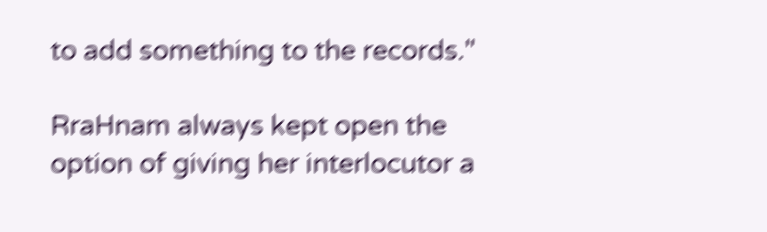to add something to the records."

RraHnam always kept open the option of giving her interlocutor a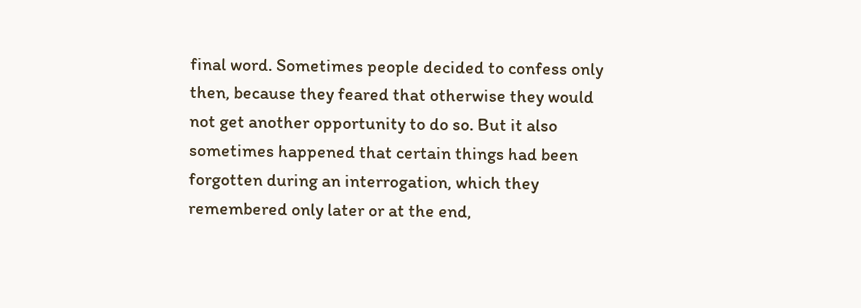final word. Sometimes people decided to confess only then, because they feared that otherwise they would not get another opportunity to do so. But it also sometimes happened that certain things had been forgotten during an interrogation, which they remembered only later or at the end,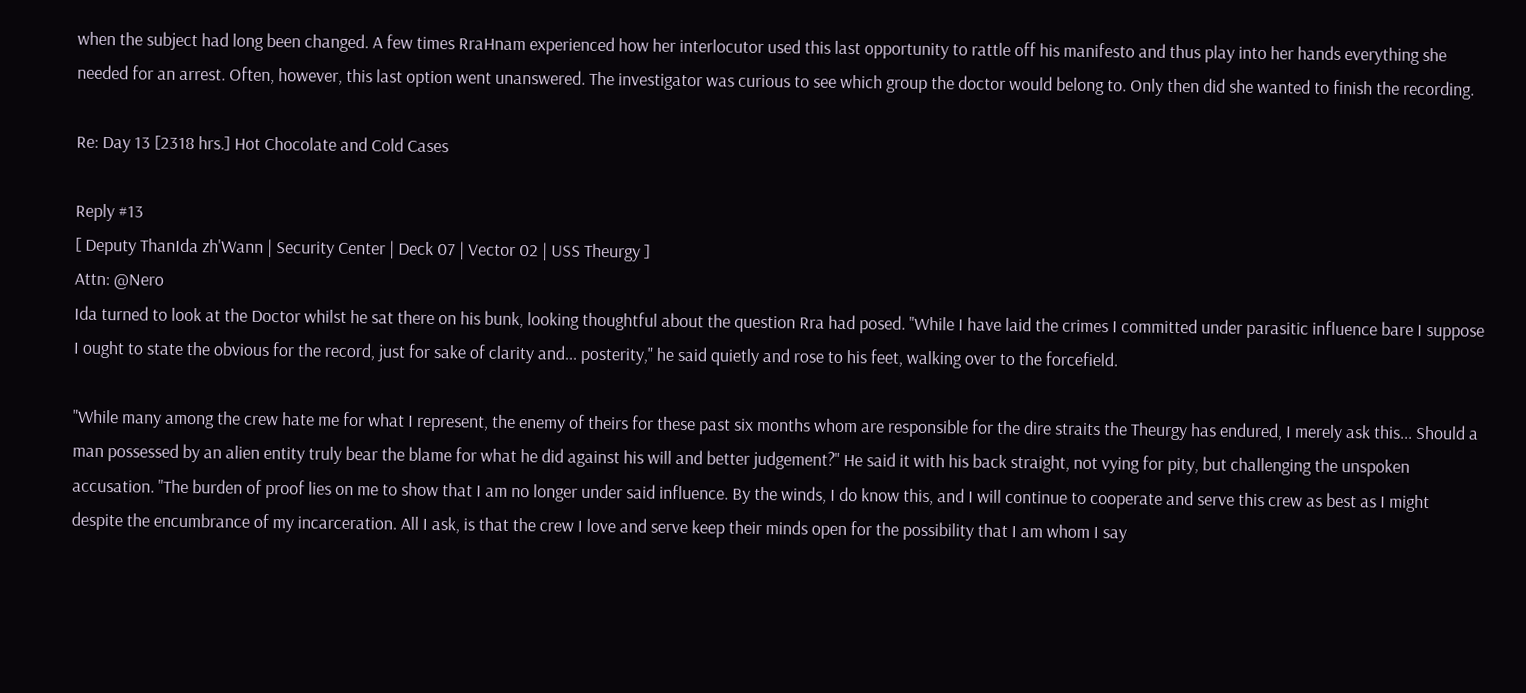when the subject had long been changed. A few times RraHnam experienced how her interlocutor used this last opportunity to rattle off his manifesto and thus play into her hands everything she needed for an arrest. Often, however, this last option went unanswered. The investigator was curious to see which group the doctor would belong to. Only then did she wanted to finish the recording.

Re: Day 13 [2318 hrs.] Hot Chocolate and Cold Cases

Reply #13
[ Deputy ThanIda zh'Wann | Security Center | Deck 07 | Vector 02 | USS Theurgy ]
Attn: @Nero
Ida turned to look at the Doctor whilst he sat there on his bunk, looking thoughtful about the question Rra had posed. "While I have laid the crimes I committed under parasitic influence bare I suppose I ought to state the obvious for the record, just for sake of clarity and... posterity," he said quietly and rose to his feet, walking over to the forcefield.

"While many among the crew hate me for what I represent, the enemy of theirs for these past six months whom are responsible for the dire straits the Theurgy has endured, I merely ask this... Should a man possessed by an alien entity truly bear the blame for what he did against his will and better judgement?" He said it with his back straight, not vying for pity, but challenging the unspoken accusation. "The burden of proof lies on me to show that I am no longer under said influence. By the winds, I do know this, and I will continue to cooperate and serve this crew as best as I might despite the encumbrance of my incarceration. All I ask, is that the crew I love and serve keep their minds open for the possibility that I am whom I say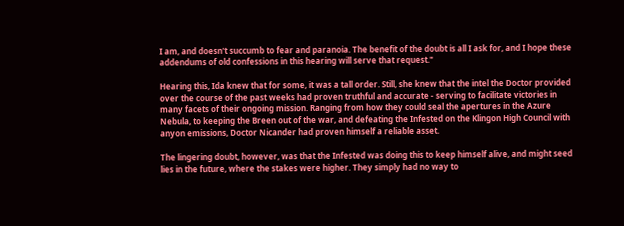I am, and doesn't succumb to fear and paranoia. The benefit of the doubt is all I ask for, and I hope these addendums of old confessions in this hearing will serve that request."

Hearing this, Ida knew that for some, it was a tall order. Still, she knew that the intel the Doctor provided over the course of the past weeks had proven truthful and accurate - serving to facilitate victories in many facets of their ongoing mission. Ranging from how they could seal the apertures in the Azure Nebula, to keeping the Breen out of the war, and defeating the Infested on the Klingon High Council with anyon emissions, Doctor Nicander had proven himself a reliable asset.

The lingering doubt, however, was that the Infested was doing this to keep himself alive, and might seed lies in the future, where the stakes were higher. They simply had no way to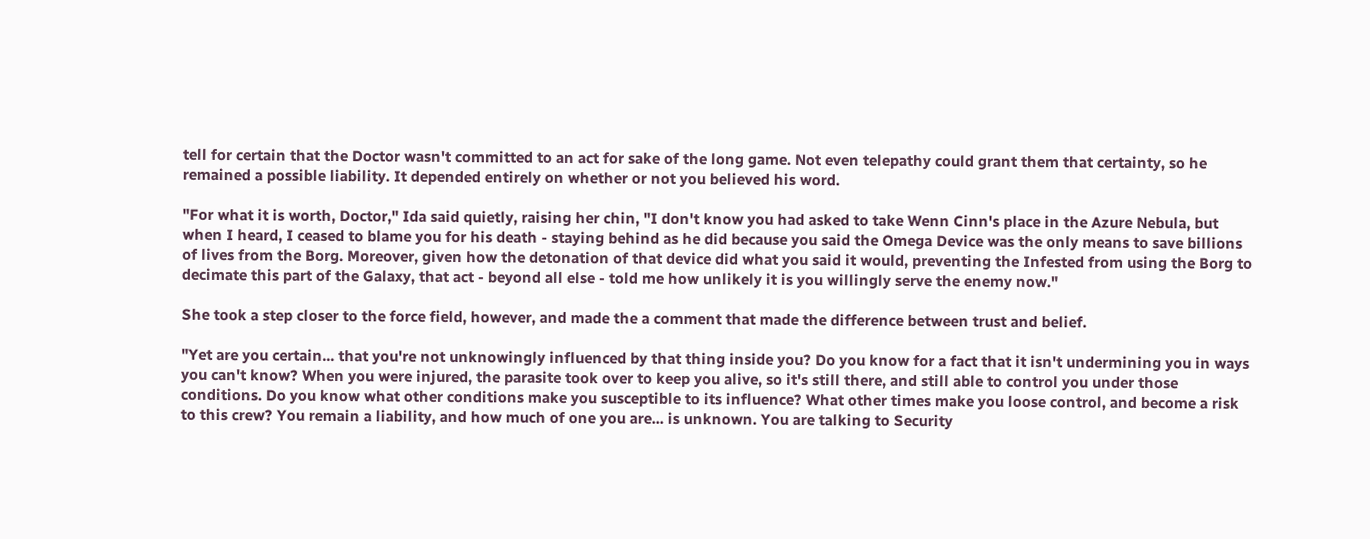tell for certain that the Doctor wasn't committed to an act for sake of the long game. Not even telepathy could grant them that certainty, so he remained a possible liability. It depended entirely on whether or not you believed his word.

"For what it is worth, Doctor," Ida said quietly, raising her chin, "I don't know you had asked to take Wenn Cinn's place in the Azure Nebula, but when I heard, I ceased to blame you for his death - staying behind as he did because you said the Omega Device was the only means to save billions of lives from the Borg. Moreover, given how the detonation of that device did what you said it would, preventing the Infested from using the Borg to decimate this part of the Galaxy, that act - beyond all else - told me how unlikely it is you willingly serve the enemy now."

She took a step closer to the force field, however, and made the a comment that made the difference between trust and belief.

"Yet are you certain... that you're not unknowingly influenced by that thing inside you? Do you know for a fact that it isn't undermining you in ways you can't know? When you were injured, the parasite took over to keep you alive, so it's still there, and still able to control you under those conditions. Do you know what other conditions make you susceptible to its influence? What other times make you loose control, and become a risk to this crew? You remain a liability, and how much of one you are... is unknown. You are talking to Security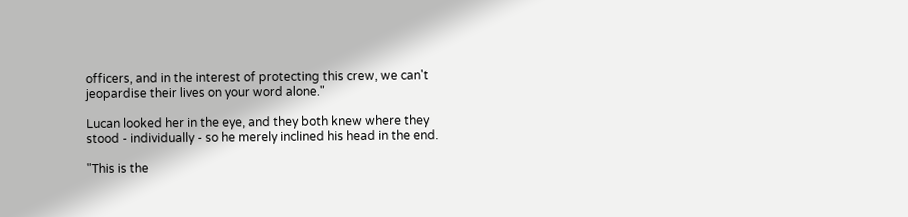officers, and in the interest of protecting this crew, we can't jeopardise their lives on your word alone."

Lucan looked her in the eye, and they both knew where they stood - individually - so he merely inclined his head in the end.

"This is the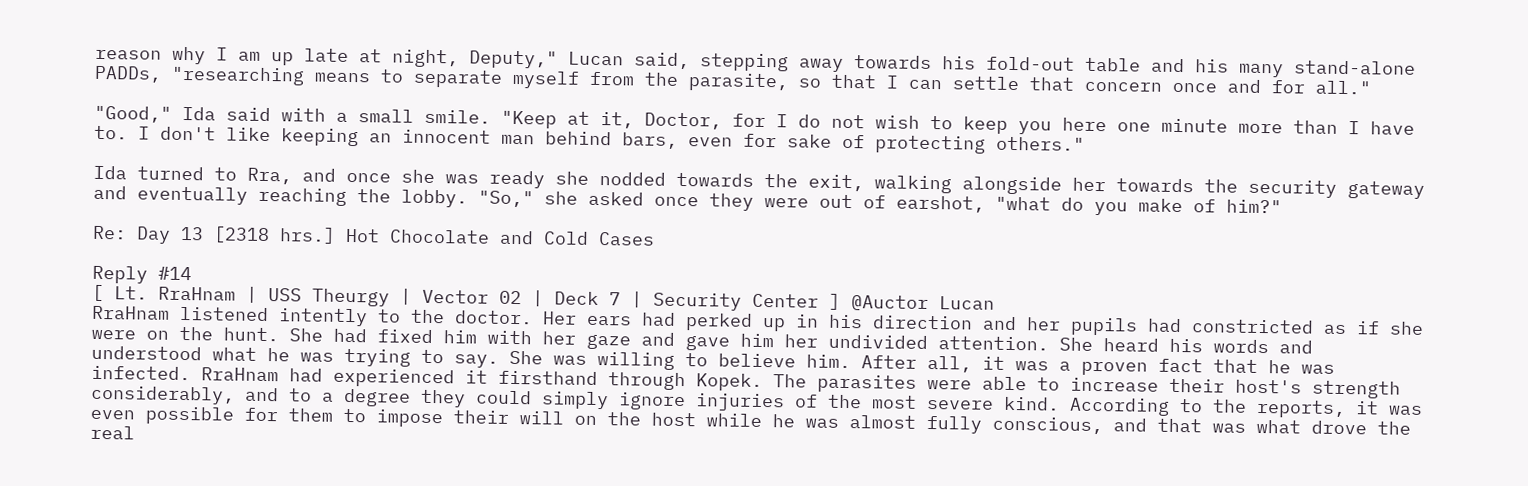reason why I am up late at night, Deputy," Lucan said, stepping away towards his fold-out table and his many stand-alone PADDs, "researching means to separate myself from the parasite, so that I can settle that concern once and for all."

"Good," Ida said with a small smile. "Keep at it, Doctor, for I do not wish to keep you here one minute more than I have to. I don't like keeping an innocent man behind bars, even for sake of protecting others."

Ida turned to Rra, and once she was ready she nodded towards the exit, walking alongside her towards the security gateway and eventually reaching the lobby. "So," she asked once they were out of earshot, "what do you make of him?"

Re: Day 13 [2318 hrs.] Hot Chocolate and Cold Cases

Reply #14
[ Lt. RraHnam | USS Theurgy | Vector 02 | Deck 7 | Security Center ] @Auctor Lucan
RraHnam listened intently to the doctor. Her ears had perked up in his direction and her pupils had constricted as if she were on the hunt. She had fixed him with her gaze and gave him her undivided attention. She heard his words and understood what he was trying to say. She was willing to believe him. After all, it was a proven fact that he was infected. RraHnam had experienced it firsthand through Kopek. The parasites were able to increase their host's strength considerably, and to a degree they could simply ignore injuries of the most severe kind. According to the reports, it was even possible for them to impose their will on the host while he was almost fully conscious, and that was what drove the real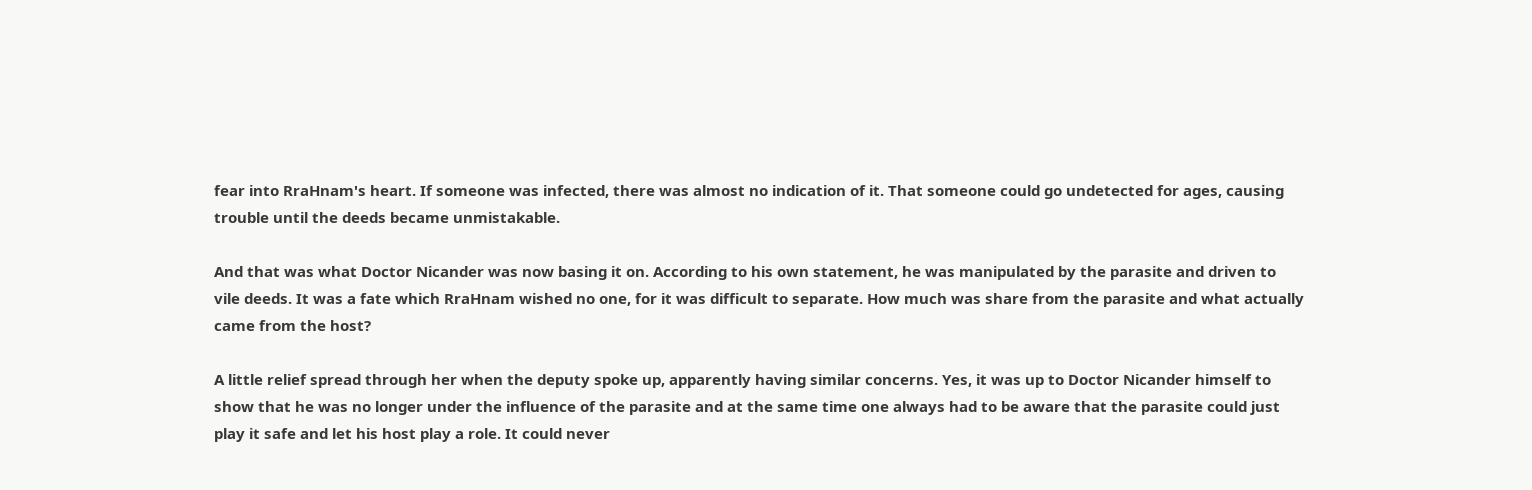fear into RraHnam's heart. If someone was infected, there was almost no indication of it. That someone could go undetected for ages, causing trouble until the deeds became unmistakable.

And that was what Doctor Nicander was now basing it on. According to his own statement, he was manipulated by the parasite and driven to vile deeds. It was a fate which RraHnam wished no one, for it was difficult to separate. How much was share from the parasite and what actually came from the host?

A little relief spread through her when the deputy spoke up, apparently having similar concerns. Yes, it was up to Doctor Nicander himself to show that he was no longer under the influence of the parasite and at the same time one always had to be aware that the parasite could just play it safe and let his host play a role. It could never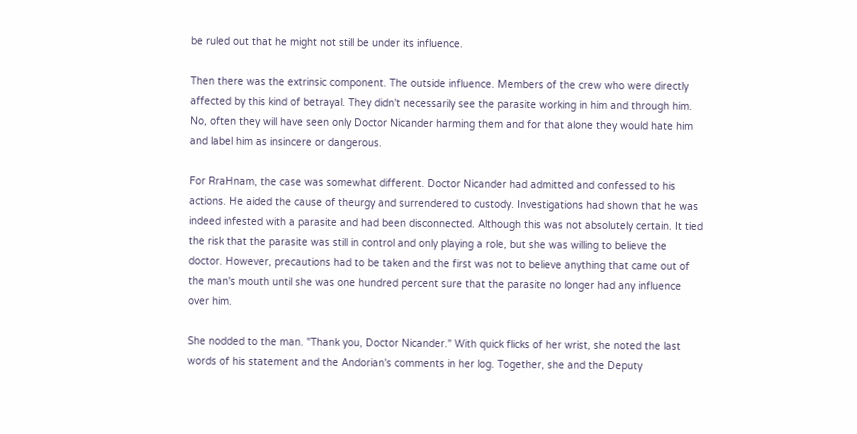be ruled out that he might not still be under its influence.

Then there was the extrinsic component. The outside influence. Members of the crew who were directly affected by this kind of betrayal. They didn't necessarily see the parasite working in him and through him. No, often they will have seen only Doctor Nicander harming them and for that alone they would hate him and label him as insincere or dangerous.

For RraHnam, the case was somewhat different. Doctor Nicander had admitted and confessed to his actions. He aided the cause of theurgy and surrendered to custody. Investigations had shown that he was indeed infested with a parasite and had been disconnected. Although this was not absolutely certain. It tied the risk that the parasite was still in control and only playing a role, but she was willing to believe the doctor. However, precautions had to be taken and the first was not to believe anything that came out of the man's mouth until she was one hundred percent sure that the parasite no longer had any influence over him.

She nodded to the man. "Thank you, Doctor Nicander." With quick flicks of her wrist, she noted the last words of his statement and the Andorian's comments in her log. Together, she and the Deputy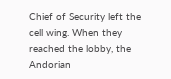Chief of Security left the cell wing. When they reached the lobby, the Andorian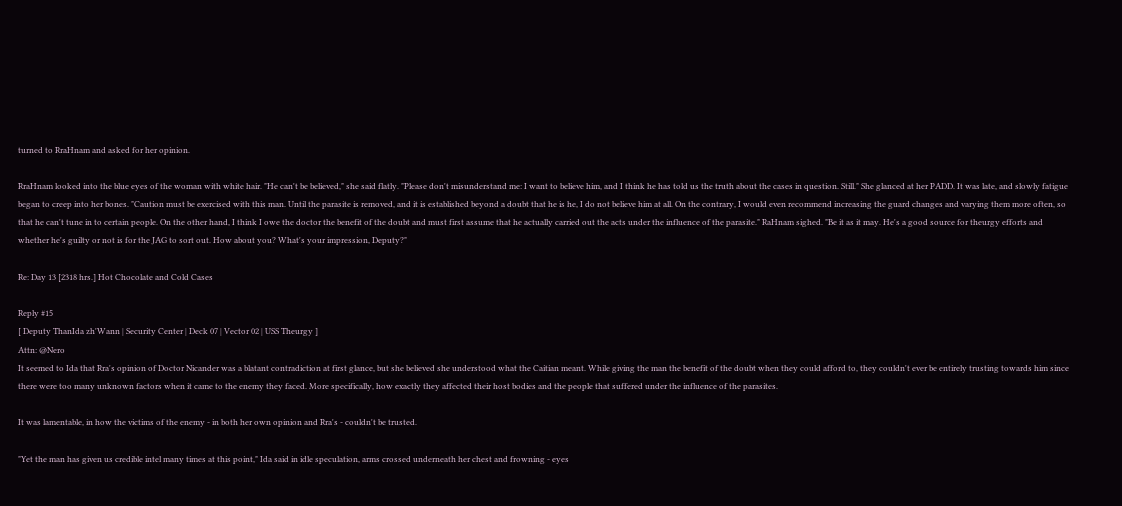turned to RraHnam and asked for her opinion.

RraHnam looked into the blue eyes of the woman with white hair. "He can't be believed," she said flatly. "Please don't misunderstand me: I want to believe him, and I think he has told us the truth about the cases in question. Still." She glanced at her PADD. It was late, and slowly fatigue began to creep into her bones. "Caution must be exercised with this man. Until the parasite is removed, and it is established beyond a doubt that he is he, I do not believe him at all. On the contrary, I would even recommend increasing the guard changes and varying them more often, so that he can't tune in to certain people. On the other hand, I think I owe the doctor the benefit of the doubt and must first assume that he actually carried out the acts under the influence of the parasite." RaHnam sighed. "Be it as it may. He's a good source for theurgy efforts and whether he's guilty or not is for the JAG to sort out. How about you? What's your impression, Deputy?"

Re: Day 13 [2318 hrs.] Hot Chocolate and Cold Cases

Reply #15
[ Deputy ThanIda zh'Wann | Security Center | Deck 07 | Vector 02 | USS Theurgy ]
Attn: @Nero
It seemed to Ida that Rra's opinion of Doctor Nicander was a blatant contradiction at first glance, but she believed she understood what the Caitian meant. While giving the man the benefit of the doubt when they could afford to, they couldn't ever be entirely trusting towards him since there were too many unknown factors when it came to the enemy they faced. More specifically, how exactly they affected their host bodies and the people that suffered under the influence of the parasites.

It was lamentable, in how the victims of the enemy - in both her own opinion and Rra's - couldn't be trusted.

"Yet the man has given us credible intel many times at this point," Ida said in idle speculation, arms crossed underneath her chest and frowning - eyes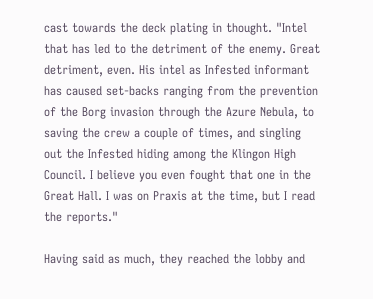cast towards the deck plating in thought. "Intel that has led to the detriment of the enemy. Great detriment, even. His intel as Infested informant has caused set-backs ranging from the prevention of the Borg invasion through the Azure Nebula, to saving the crew a couple of times, and singling out the Infested hiding among the Klingon High Council. I believe you even fought that one in the Great Hall. I was on Praxis at the time, but I read the reports."

Having said as much, they reached the lobby and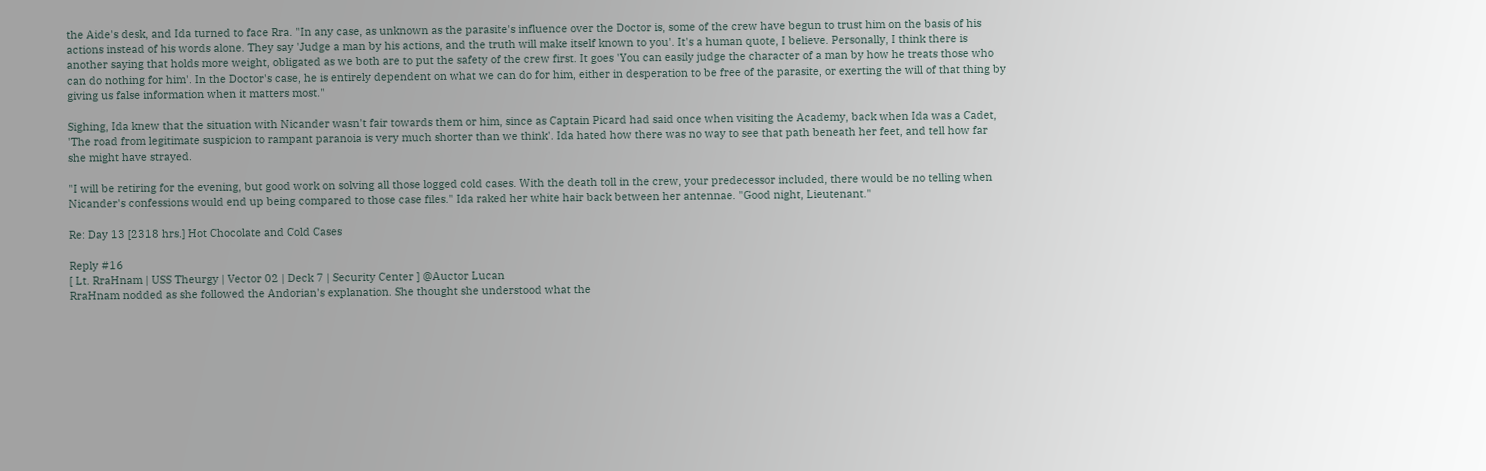the Aide's desk, and Ida turned to face Rra. "In any case, as unknown as the parasite's influence over the Doctor is, some of the crew have begun to trust him on the basis of his actions instead of his words alone. They say 'Judge a man by his actions, and the truth will make itself known to you'. It's a human quote, I believe. Personally, I think there is another saying that holds more weight, obligated as we both are to put the safety of the crew first. It goes 'You can easily judge the character of a man by how he treats those who can do nothing for him'. In the Doctor's case, he is entirely dependent on what we can do for him, either in desperation to be free of the parasite, or exerting the will of that thing by giving us false information when it matters most."

Sighing, Ida knew that the situation with Nicander wasn't fair towards them or him, since as Captain Picard had said once when visiting the Academy, back when Ida was a Cadet, 'The road from legitimate suspicion to rampant paranoia is very much shorter than we think'. Ida hated how there was no way to see that path beneath her feet, and tell how far she might have strayed.

"I will be retiring for the evening, but good work on solving all those logged cold cases. With the death toll in the crew, your predecessor included, there would be no telling when Nicander's confessions would end up being compared to those case files." Ida raked her white hair back between her antennae. "Good night, Lieutenant."

Re: Day 13 [2318 hrs.] Hot Chocolate and Cold Cases

Reply #16
[ Lt. RraHnam | USS Theurgy | Vector 02 | Deck 7 | Security Center ] @Auctor Lucan
RraHnam nodded as she followed the Andorian's explanation. She thought she understood what the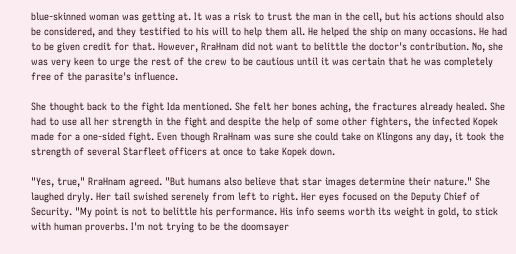blue-skinned woman was getting at. It was a risk to trust the man in the cell, but his actions should also be considered, and they testified to his will to help them all. He helped the ship on many occasions. He had to be given credit for that. However, RraHnam did not want to belittle the doctor's contribution. No, she was very keen to urge the rest of the crew to be cautious until it was certain that he was completely free of the parasite's influence.

She thought back to the fight Ida mentioned. She felt her bones aching, the fractures already healed. She had to use all her strength in the fight and despite the help of some other fighters, the infected Kopek made for a one-sided fight. Even though RraHnam was sure she could take on Klingons any day, it took the strength of several Starfleet officers at once to take Kopek down.

"Yes, true," RraHnam agreed. "But humans also believe that star images determine their nature." She laughed dryly. Her tail swished serenely from left to right. Her eyes focused on the Deputy Chief of Security. "My point is not to belittle his performance. His info seems worth its weight in gold, to stick with human proverbs. I'm not trying to be the doomsayer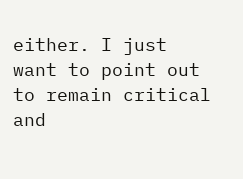either. I just want to point out to remain critical and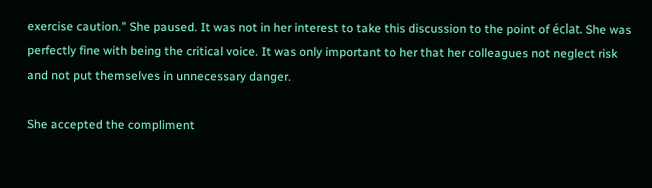exercise caution." She paused. It was not in her interest to take this discussion to the point of éclat. She was perfectly fine with being the critical voice. It was only important to her that her colleagues not neglect risk and not put themselves in unnecessary danger.

She accepted the compliment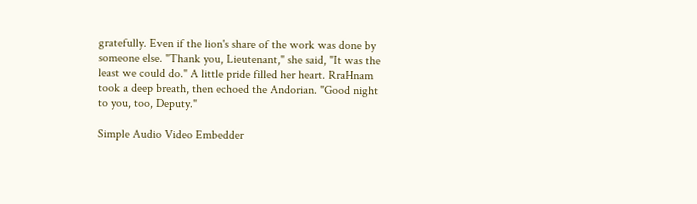gratefully. Even if the lion's share of the work was done by someone else. "Thank you, Lieutenant," she said, "It was the least we could do." A little pride filled her heart. RraHnam took a deep breath, then echoed the Andorian. "Good night to you, too, Deputy."

Simple Audio Video Embedder